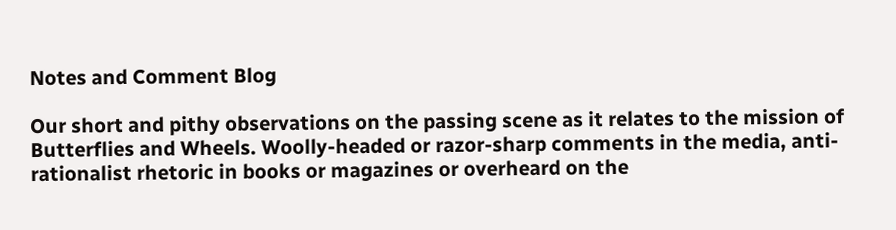Notes and Comment Blog

Our short and pithy observations on the passing scene as it relates to the mission of Butterflies and Wheels. Woolly-headed or razor-sharp comments in the media, anti-rationalist rhetoric in books or magazines or overheard on the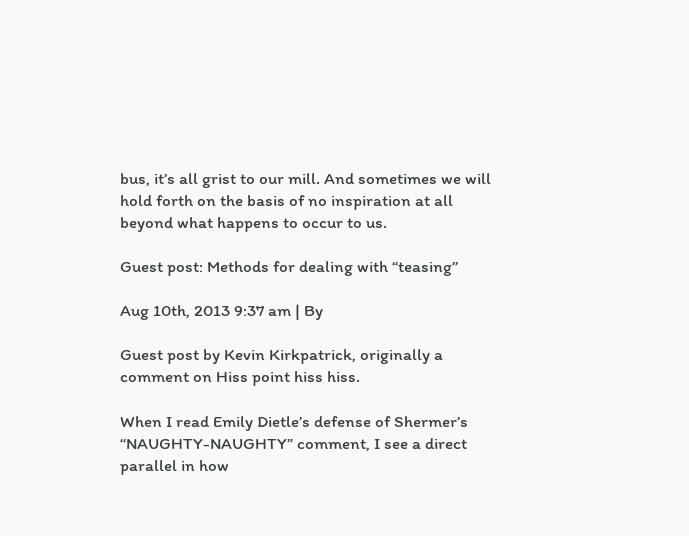bus, it’s all grist to our mill. And sometimes we will hold forth on the basis of no inspiration at all beyond what happens to occur to us.

Guest post: Methods for dealing with “teasing”

Aug 10th, 2013 9:37 am | By

Guest post by Kevin Kirkpatrick, originally a comment on Hiss point hiss hiss.

When I read Emily Dietle’s defense of Shermer’s “NAUGHTY-NAUGHTY” comment, I see a direct parallel in how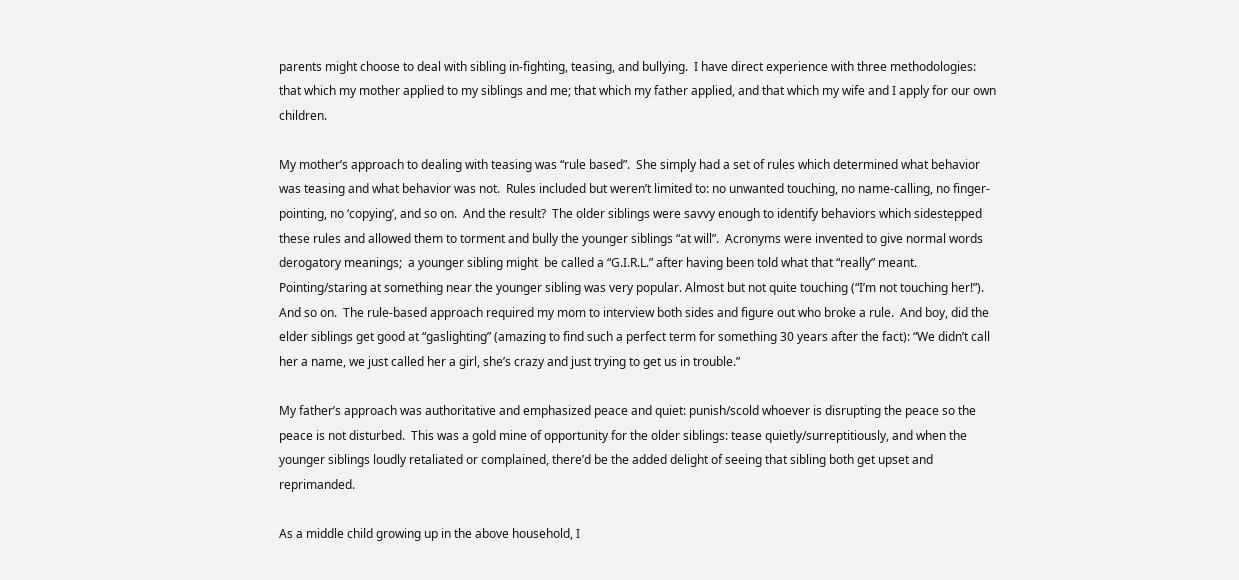parents might choose to deal with sibling in-fighting, teasing, and bullying.  I have direct experience with three methodologies: that which my mother applied to my siblings and me; that which my father applied, and that which my wife and I apply for our own children.

My mother’s approach to dealing with teasing was “rule based”.  She simply had a set of rules which determined what behavior was teasing and what behavior was not.  Rules included but weren’t limited to: no unwanted touching, no name-calling, no finger-pointing, no ‘copying’, and so on.  And the result?  The older siblings were savvy enough to identify behaviors which sidestepped these rules and allowed them to torment and bully the younger siblings “at will”.  Acronyms were invented to give normal words derogatory meanings;  a younger sibling might  be called a “G.I.R.L.” after having been told what that “really” meant.  Pointing/staring at something near the younger sibling was very popular. Almost but not quite touching (“I’m not touching her!”).  And so on.  The rule-based approach required my mom to interview both sides and figure out who broke a rule.  And boy, did the elder siblings get good at “gaslighting” (amazing to find such a perfect term for something 30 years after the fact): “We didn’t call her a name, we just called her a girl, she’s crazy and just trying to get us in trouble.”

My father’s approach was authoritative and emphasized peace and quiet: punish/scold whoever is disrupting the peace so the peace is not disturbed.  This was a gold mine of opportunity for the older siblings: tease quietly/surreptitiously, and when the younger siblings loudly retaliated or complained, there’d be the added delight of seeing that sibling both get upset and reprimanded.

As a middle child growing up in the above household, I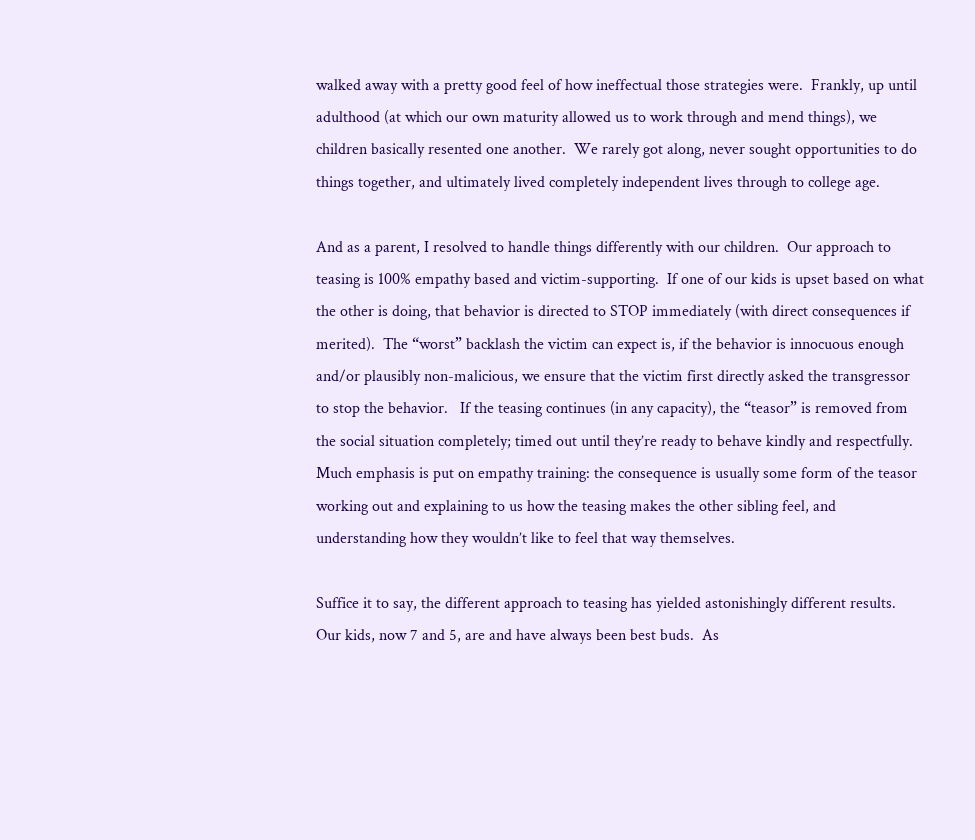walked away with a pretty good feel of how ineffectual those strategies were.  Frankly, up until adulthood (at which our own maturity allowed us to work through and mend things), we children basically resented one another.  We rarely got along, never sought opportunities to do things together, and ultimately lived completely independent lives through to college age.

And as a parent, I resolved to handle things differently with our children.  Our approach to teasing is 100% empathy based and victim-supporting.  If one of our kids is upset based on what the other is doing, that behavior is directed to STOP immediately (with direct consequences if merited).  The “worst” backlash the victim can expect is, if the behavior is innocuous enough and/or plausibly non-malicious, we ensure that the victim first directly asked the transgressor to stop the behavior.   If the teasing continues (in any capacity), the “teasor” is removed from the social situation completely; timed out until they’re ready to behave kindly and respectfully.  Much emphasis is put on empathy training: the consequence is usually some form of the teasor working out and explaining to us how the teasing makes the other sibling feel, and understanding how they wouldn’t like to feel that way themselves.

Suffice it to say, the different approach to teasing has yielded astonishingly different results.  Our kids, now 7 and 5, are and have always been best buds.  As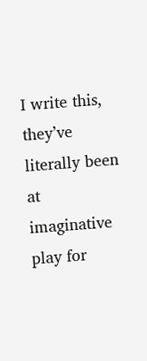I write this, they’ve literally been at imaginative play for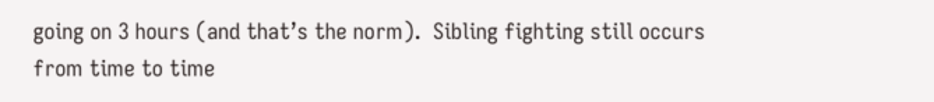going on 3 hours (and that’s the norm).  Sibling fighting still occurs from time to time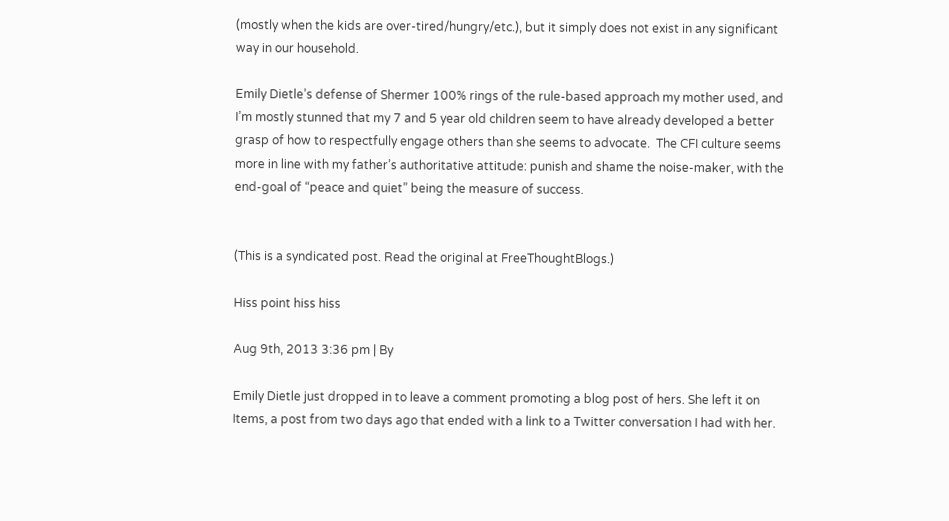(mostly when the kids are over-tired/hungry/etc.), but it simply does not exist in any significant way in our household.

Emily Dietle’s defense of Shermer 100% rings of the rule-based approach my mother used, and I’m mostly stunned that my 7 and 5 year old children seem to have already developed a better grasp of how to respectfully engage others than she seems to advocate.  The CFI culture seems more in line with my father’s authoritative attitude: punish and shame the noise-maker, with the end-goal of “peace and quiet” being the measure of success.


(This is a syndicated post. Read the original at FreeThoughtBlogs.)

Hiss point hiss hiss

Aug 9th, 2013 3:36 pm | By

Emily Dietle just dropped in to leave a comment promoting a blog post of hers. She left it on Items, a post from two days ago that ended with a link to a Twitter conversation I had with her.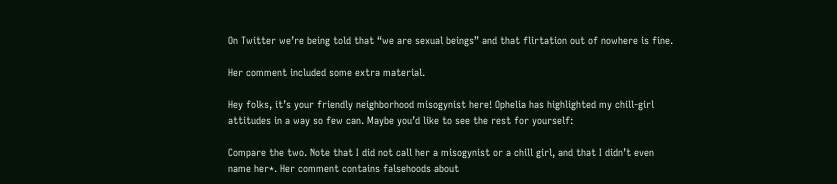On Twitter we’re being told that “we are sexual beings” and that flirtation out of nowhere is fine.

Her comment included some extra material.

Hey folks, it’s your friendly neighborhood misogynist here! Ophelia has highlighted my chill-girl attitudes in a way so few can. Maybe you’d like to see the rest for yourself:

Compare the two. Note that I did not call her a misogynist or a chill girl, and that I didn’t even name her*. Her comment contains falsehoods about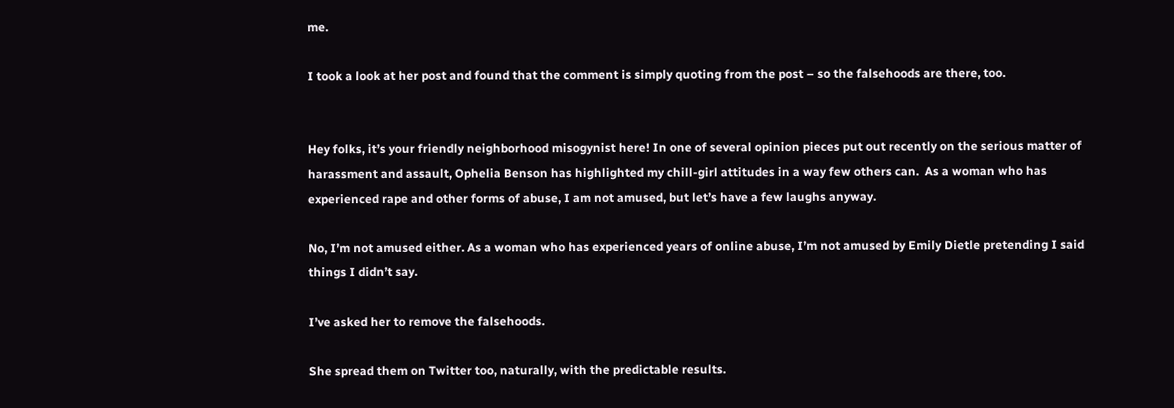me.

I took a look at her post and found that the comment is simply quoting from the post – so the falsehoods are there, too.


Hey folks, it’s your friendly neighborhood misogynist here! In one of several opinion pieces put out recently on the serious matter of harassment and assault, Ophelia Benson has highlighted my chill-girl attitudes in a way few others can.  As a woman who has experienced rape and other forms of abuse, I am not amused, but let’s have a few laughs anyway.

No, I’m not amused either. As a woman who has experienced years of online abuse, I’m not amused by Emily Dietle pretending I said things I didn’t say.

I’ve asked her to remove the falsehoods.

She spread them on Twitter too, naturally, with the predictable results.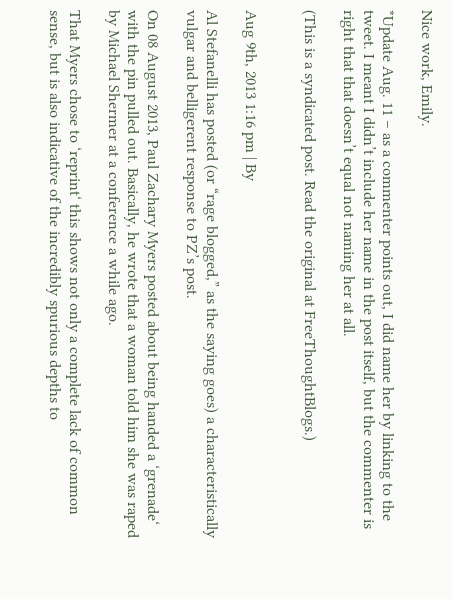Nice work, Emily.

*Update Aug. 11 – as a commenter points out, I did name her by linking to the tweet. I meant I didn’t include her name in the post itself, but the commenter is right that that doesn’t equal not naming her at all.

(This is a syndicated post. Read the original at FreeThoughtBlogs.)


Aug 9th, 2013 1:16 pm | By

Al Stefanelli has posted (or “rage blogged,” as the saying goes) a characteristically vulgar and belligerent response to PZ’s post.

On 08 August 2013, Paul Zachary Myers posted about being handed a ‘grenade‘ with the pin pulled out. Basically, he wrote that a woman told him she was raped by Michael Shermer at a conference a while ago.

That Myers chose to ‘reprint‘ this shows not only a complete lack of common sense, but is also indicative of the incredibly spurious depths to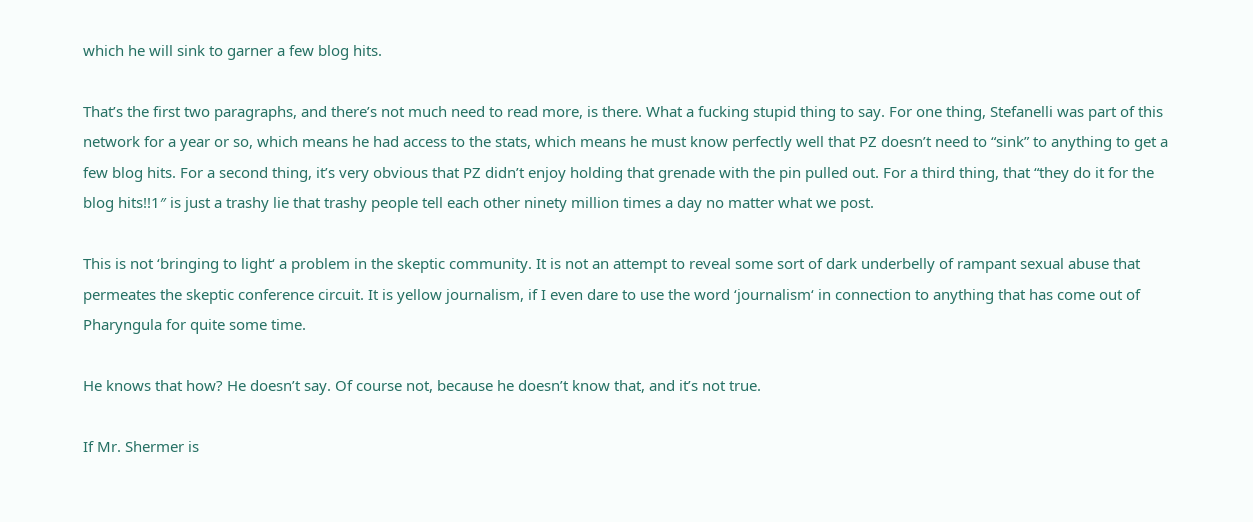which he will sink to garner a few blog hits.

That’s the first two paragraphs, and there’s not much need to read more, is there. What a fucking stupid thing to say. For one thing, Stefanelli was part of this network for a year or so, which means he had access to the stats, which means he must know perfectly well that PZ doesn’t need to “sink” to anything to get a few blog hits. For a second thing, it’s very obvious that PZ didn’t enjoy holding that grenade with the pin pulled out. For a third thing, that “they do it for the blog hits!!1″ is just a trashy lie that trashy people tell each other ninety million times a day no matter what we post.

This is not ‘bringing to light‘ a problem in the skeptic community. It is not an attempt to reveal some sort of dark underbelly of rampant sexual abuse that permeates the skeptic conference circuit. It is yellow journalism, if I even dare to use the word ‘journalism‘ in connection to anything that has come out of Pharyngula for quite some time.

He knows that how? He doesn’t say. Of course not, because he doesn’t know that, and it’s not true.

If Mr. Shermer is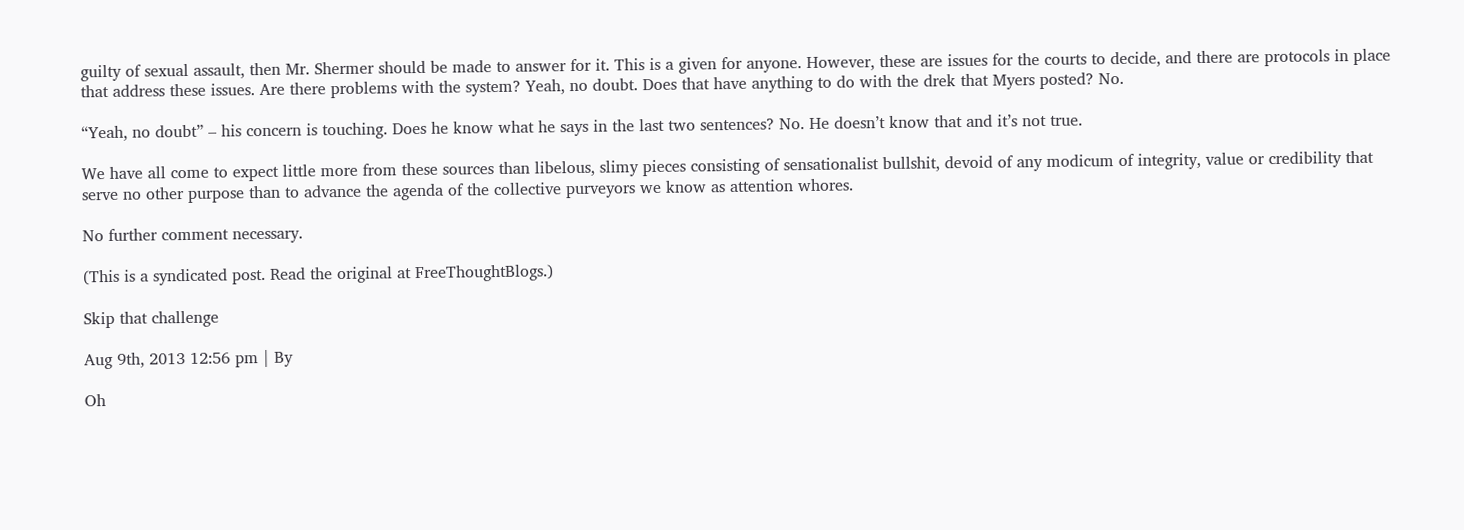guilty of sexual assault, then Mr. Shermer should be made to answer for it. This is a given for anyone. However, these are issues for the courts to decide, and there are protocols in place that address these issues. Are there problems with the system? Yeah, no doubt. Does that have anything to do with the drek that Myers posted? No.

“Yeah, no doubt” – his concern is touching. Does he know what he says in the last two sentences? No. He doesn’t know that and it’s not true.

We have all come to expect little more from these sources than libelous, slimy pieces consisting of sensationalist bullshit, devoid of any modicum of integrity, value or credibility that serve no other purpose than to advance the agenda of the collective purveyors we know as attention whores.

No further comment necessary.

(This is a syndicated post. Read the original at FreeThoughtBlogs.)

Skip that challenge

Aug 9th, 2013 12:56 pm | By

Oh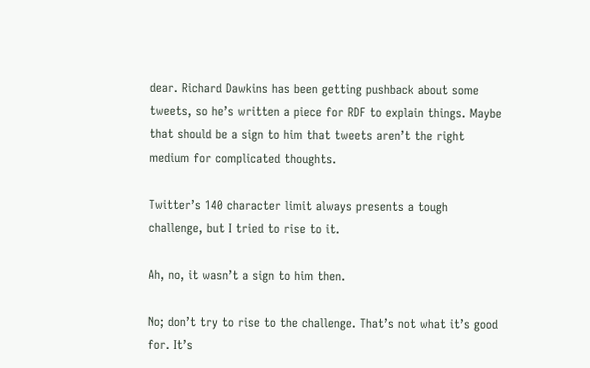dear. Richard Dawkins has been getting pushback about some tweets, so he’s written a piece for RDF to explain things. Maybe that should be a sign to him that tweets aren’t the right medium for complicated thoughts.

Twitter’s 140 character limit always presents a tough challenge, but I tried to rise to it.

Ah, no, it wasn’t a sign to him then.

No; don’t try to rise to the challenge. That’s not what it’s good for. It’s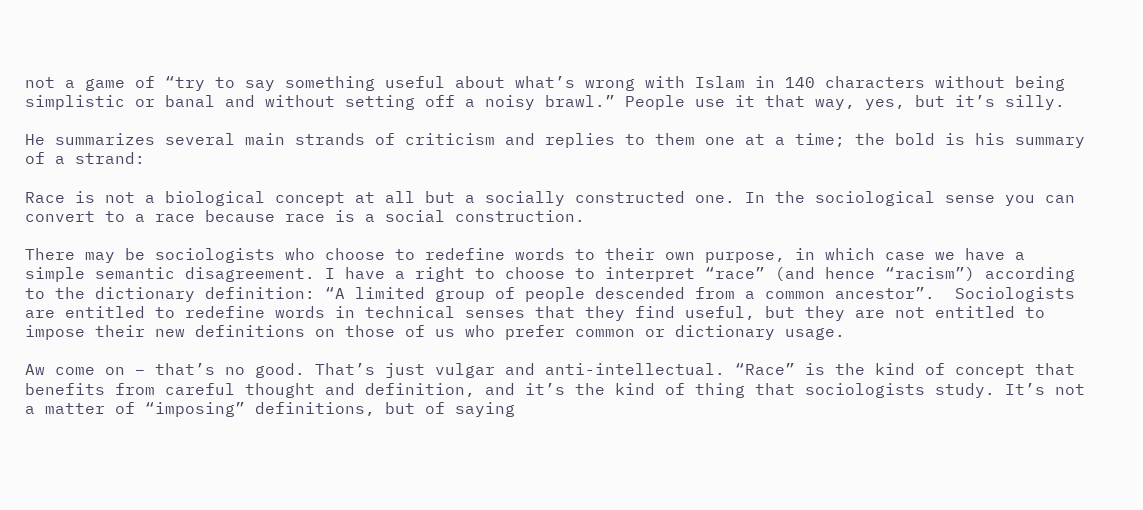not a game of “try to say something useful about what’s wrong with Islam in 140 characters without being simplistic or banal and without setting off a noisy brawl.” People use it that way, yes, but it’s silly.

He summarizes several main strands of criticism and replies to them one at a time; the bold is his summary of a strand:

Race is not a biological concept at all but a socially constructed one. In the sociological sense you can convert to a race because race is a social construction.

There may be sociologists who choose to redefine words to their own purpose, in which case we have a simple semantic disagreement. I have a right to choose to interpret “race” (and hence “racism”) according to the dictionary definition: “A limited group of people descended from a common ancestor”.  Sociologists are entitled to redefine words in technical senses that they find useful, but they are not entitled to impose their new definitions on those of us who prefer common or dictionary usage.

Aw come on – that’s no good. That’s just vulgar and anti-intellectual. “Race” is the kind of concept that benefits from careful thought and definition, and it’s the kind of thing that sociologists study. It’s not a matter of “imposing” definitions, but of saying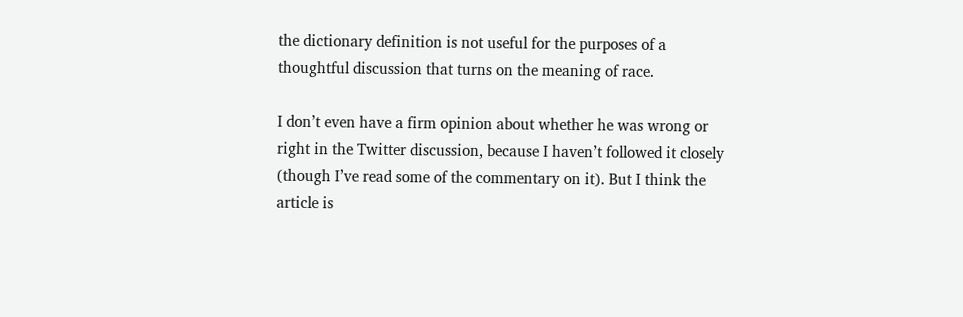the dictionary definition is not useful for the purposes of a thoughtful discussion that turns on the meaning of race.

I don’t even have a firm opinion about whether he was wrong or right in the Twitter discussion, because I haven’t followed it closely (though I’ve read some of the commentary on it). But I think the article is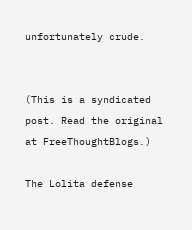unfortunately crude.


(This is a syndicated post. Read the original at FreeThoughtBlogs.)

The Lolita defense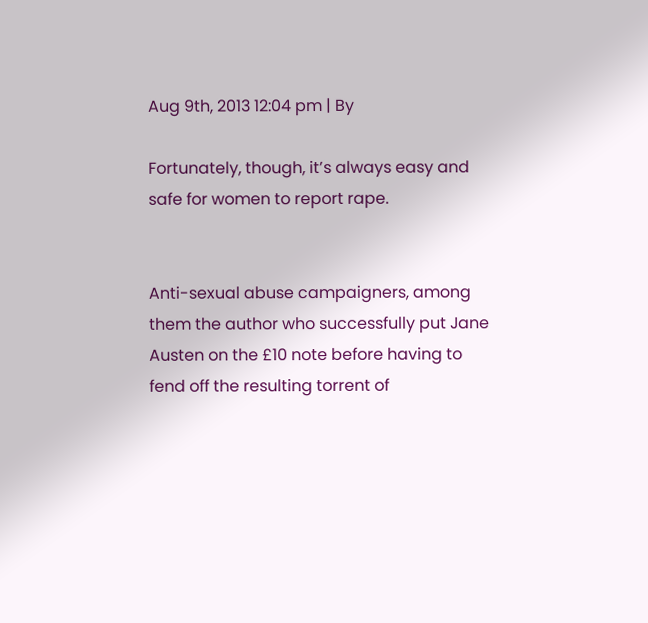Aug 9th, 2013 12:04 pm | By

Fortunately, though, it’s always easy and safe for women to report rape.


Anti-sexual abuse campaigners, among them the author who successfully put Jane Austen on the £10 note before having to fend off the resulting torrent of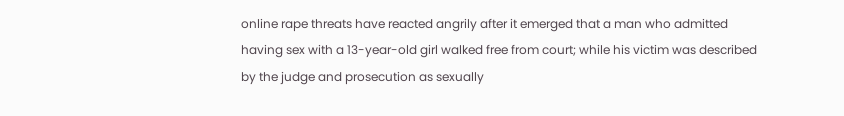online rape threats have reacted angrily after it emerged that a man who admitted having sex with a 13-year-old girl walked free from court; while his victim was described by the judge and prosecution as sexually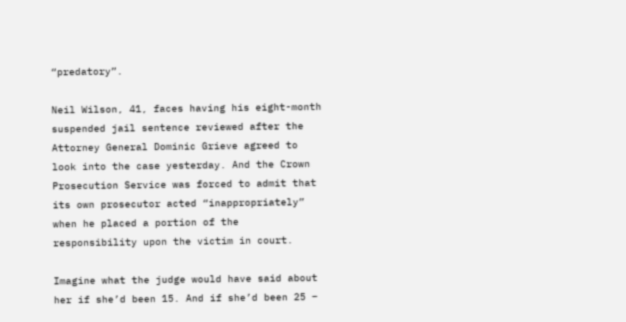“predatory”.

Neil Wilson, 41, faces having his eight-month suspended jail sentence reviewed after the Attorney General Dominic Grieve agreed to look into the case yesterday. And the Crown Prosecution Service was forced to admit that its own prosecutor acted “inappropriately” when he placed a portion of the responsibility upon the victim in court.

Imagine what the judge would have said about her if she’d been 15. And if she’d been 25 –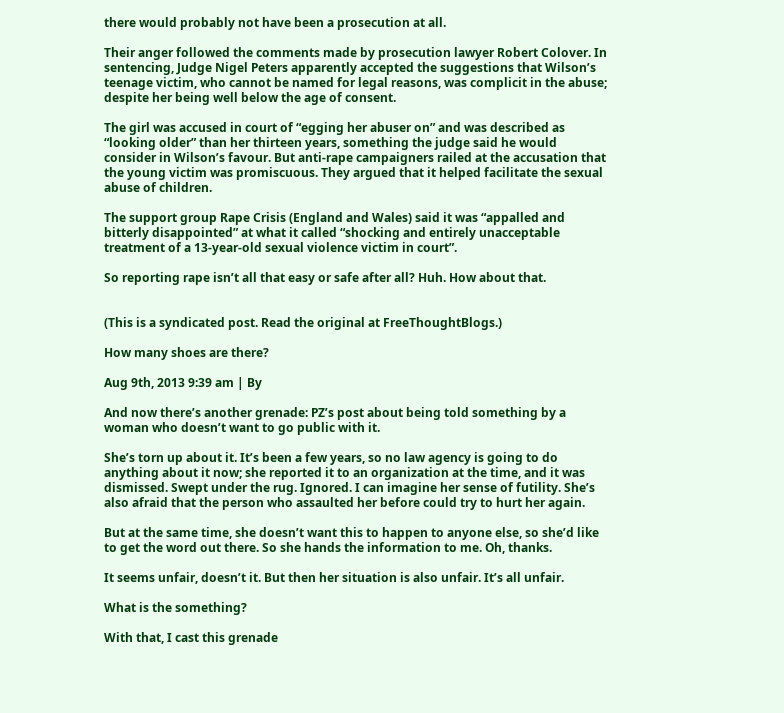there would probably not have been a prosecution at all.

Their anger followed the comments made by prosecution lawyer Robert Colover. In sentencing, Judge Nigel Peters apparently accepted the suggestions that Wilson’s teenage victim, who cannot be named for legal reasons, was complicit in the abuse; despite her being well below the age of consent.

The girl was accused in court of “egging her abuser on” and was described as “looking older” than her thirteen years, something the judge said he would consider in Wilson’s favour. But anti-rape campaigners railed at the accusation that the young victim was promiscuous. They argued that it helped facilitate the sexual abuse of children.

The support group Rape Crisis (England and Wales) said it was “appalled and bitterly disappointed” at what it called “shocking and entirely unacceptable treatment of a 13-year-old sexual violence victim in court”.

So reporting rape isn’t all that easy or safe after all? Huh. How about that.


(This is a syndicated post. Read the original at FreeThoughtBlogs.)

How many shoes are there?

Aug 9th, 2013 9:39 am | By

And now there’s another grenade: PZ’s post about being told something by a woman who doesn’t want to go public with it.

She’s torn up about it. It’s been a few years, so no law agency is going to do anything about it now; she reported it to an organization at the time, and it was dismissed. Swept under the rug. Ignored. I can imagine her sense of futility. She’s also afraid that the person who assaulted her before could try to hurt her again.

But at the same time, she doesn’t want this to happen to anyone else, so she’d like to get the word out there. So she hands the information to me. Oh, thanks.

It seems unfair, doesn’t it. But then her situation is also unfair. It’s all unfair.

What is the something?

With that, I cast this grenade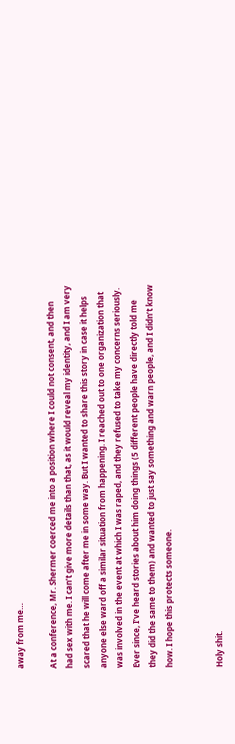away from me…

At a conference, Mr. Shermer coerced me into a position where I could not consent, and then had sex with me. I can’t give more details than that, as it would reveal my identity, and I am very scared that he will come after me in some way. But I wanted to share this story in case it helps anyone else ward off a similar situation from happening. I reached out to one organization that was involved in the event at which I was raped, and they refused to take my concerns seriously. Ever since, I’ve heard stories about him doing things (5 different people have directly told me they did the same to them) and wanted to just say something and warn people, and I didn’t know how. I hope this protects someone.


Holy shit.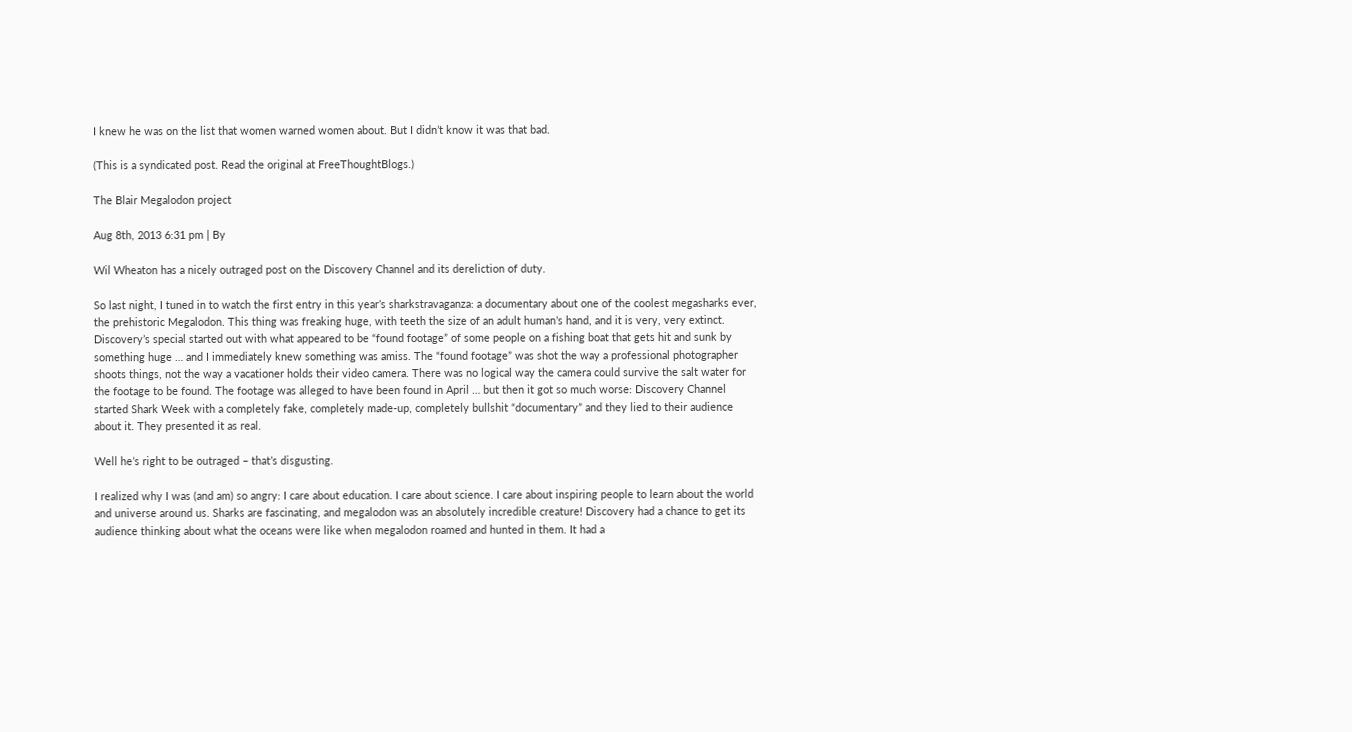I knew he was on the list that women warned women about. But I didn’t know it was that bad.

(This is a syndicated post. Read the original at FreeThoughtBlogs.)

The Blair Megalodon project

Aug 8th, 2013 6:31 pm | By

Wil Wheaton has a nicely outraged post on the Discovery Channel and its dereliction of duty.

So last night, I tuned in to watch the first entry in this year’s sharkstravaganza: a documentary about one of the coolest megasharks ever, the prehistoric Megalodon. This thing was freaking huge, with teeth the size of an adult human’s hand, and it is very, very extinct. Discovery’s special started out with what appeared to be “found footage” of some people on a fishing boat that gets hit and sunk by something huge … and I immediately knew something was amiss. The “found footage” was shot the way a professional photographer shoots things, not the way a vacationer holds their video camera. There was no logical way the camera could survive the salt water for the footage to be found. The footage was alleged to have been found in April … but then it got so much worse: Discovery Channel started Shark Week with a completely fake, completely made-up, completely bullshit “documentary” and they lied to their audience about it. They presented it as real.

Well he’s right to be outraged – that’s disgusting.

I realized why I was (and am) so angry: I care about education. I care about science. I care about inspiring people to learn about the world and universe around us. Sharks are fascinating, and megalodon was an absolutely incredible creature! Discovery had a chance to get its audience thinking about what the oceans were like when megalodon roamed and hunted in them. It had a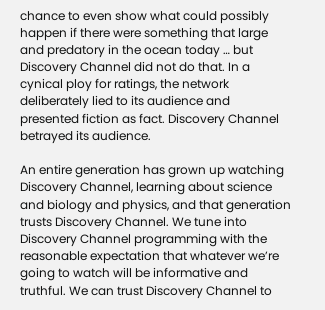chance to even show what could possibly happen if there were something that large and predatory in the ocean today … but Discovery Channel did not do that. In a cynical ploy for ratings, the network deliberately lied to its audience and presented fiction as fact. Discovery Channel betrayed its audience.

An entire generation has grown up watching Discovery Channel, learning about science and biology and physics, and that generation trusts Discovery Channel. We tune into Discovery Channel programming with the reasonable expectation that whatever we’re going to watch will be informative and truthful. We can trust Discovery Channel to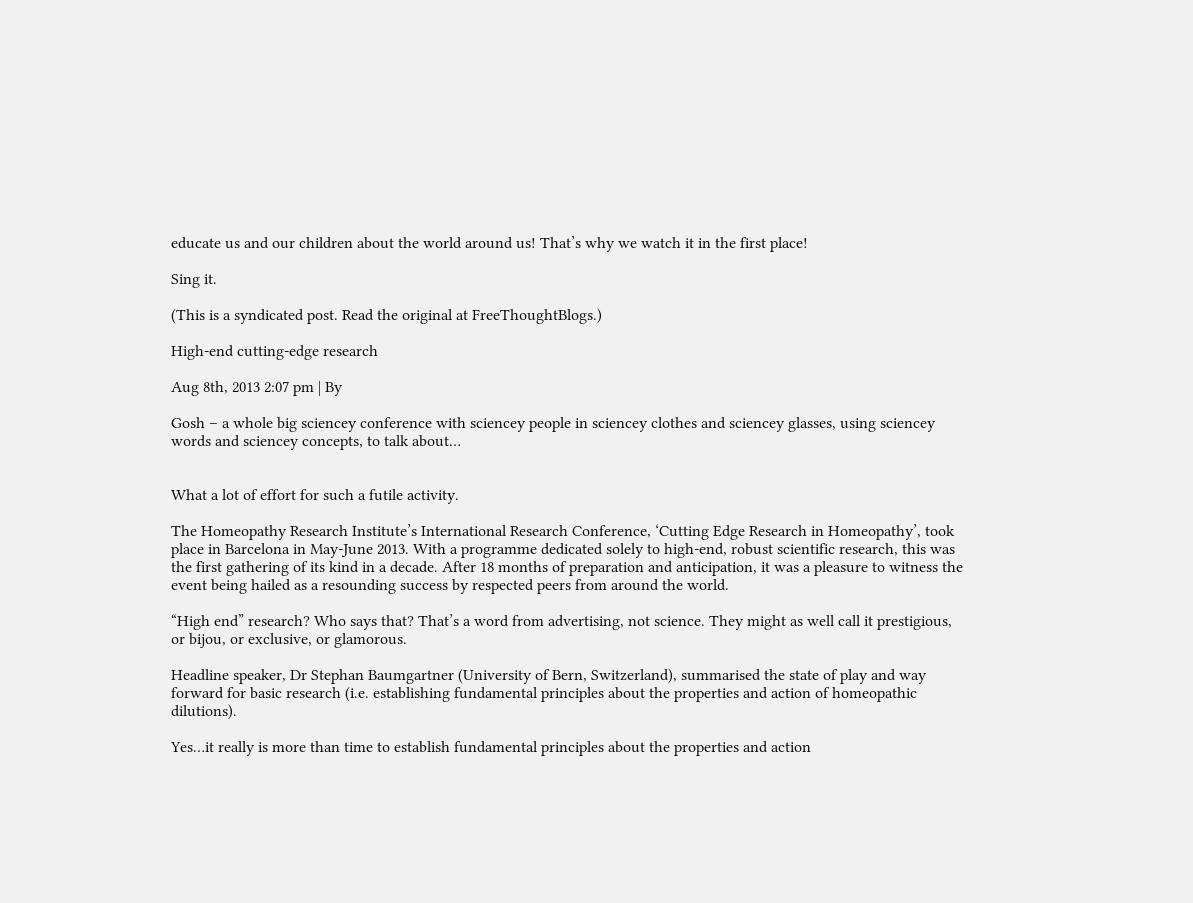educate us and our children about the world around us! That’s why we watch it in the first place!

Sing it.

(This is a syndicated post. Read the original at FreeThoughtBlogs.)

High-end cutting-edge research

Aug 8th, 2013 2:07 pm | By

Gosh – a whole big sciencey conference with sciencey people in sciencey clothes and sciencey glasses, using sciencey words and sciencey concepts, to talk about…


What a lot of effort for such a futile activity.

The Homeopathy Research Institute’s International Research Conference, ‘Cutting Edge Research in Homeopathy’, took place in Barcelona in May-June 2013. With a programme dedicated solely to high-end, robust scientific research, this was the first gathering of its kind in a decade. After 18 months of preparation and anticipation, it was a pleasure to witness the event being hailed as a resounding success by respected peers from around the world.

“High end” research? Who says that? That’s a word from advertising, not science. They might as well call it prestigious, or bijou, or exclusive, or glamorous.

Headline speaker, Dr Stephan Baumgartner (University of Bern, Switzerland), summarised the state of play and way forward for basic research (i.e. establishing fundamental principles about the properties and action of homeopathic dilutions).

Yes…it really is more than time to establish fundamental principles about the properties and action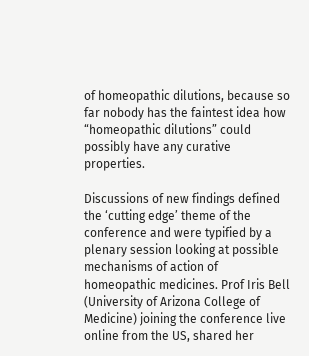of homeopathic dilutions, because so far nobody has the faintest idea how “homeopathic dilutions” could possibly have any curative properties.

Discussions of new findings defined the ‘cutting edge’ theme of the conference and were typified by a plenary session looking at possible mechanisms of action of homeopathic medicines. Prof Iris Bell (University of Arizona College of Medicine) joining the conference live online from the US, shared her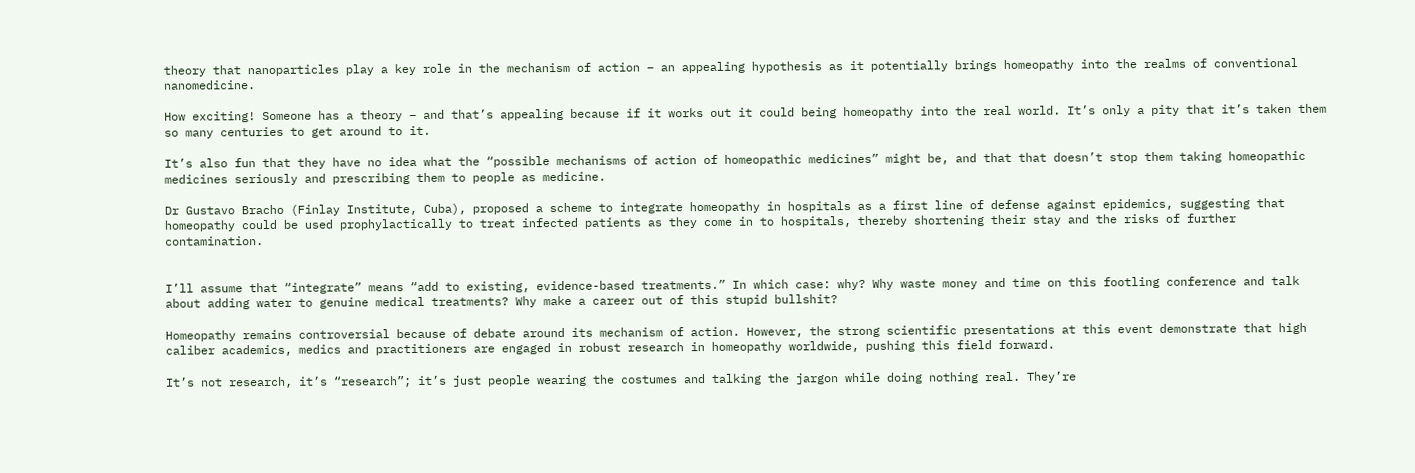theory that nanoparticles play a key role in the mechanism of action – an appealing hypothesis as it potentially brings homeopathy into the realms of conventional nanomedicine.

How exciting! Someone has a theory – and that’s appealing because if it works out it could being homeopathy into the real world. It’s only a pity that it’s taken them so many centuries to get around to it.

It’s also fun that they have no idea what the “possible mechanisms of action of homeopathic medicines” might be, and that that doesn’t stop them taking homeopathic medicines seriously and prescribing them to people as medicine.

Dr Gustavo Bracho (Finlay Institute, Cuba), proposed a scheme to integrate homeopathy in hospitals as a first line of defense against epidemics, suggesting that homeopathy could be used prophylactically to treat infected patients as they come in to hospitals, thereby shortening their stay and the risks of further contamination.


I’ll assume that “integrate” means “add to existing, evidence-based treatments.” In which case: why? Why waste money and time on this footling conference and talk about adding water to genuine medical treatments? Why make a career out of this stupid bullshit?

Homeopathy remains controversial because of debate around its mechanism of action. However, the strong scientific presentations at this event demonstrate that high caliber academics, medics and practitioners are engaged in robust research in homeopathy worldwide, pushing this field forward.

It’s not research, it’s “research”; it’s just people wearing the costumes and talking the jargon while doing nothing real. They’re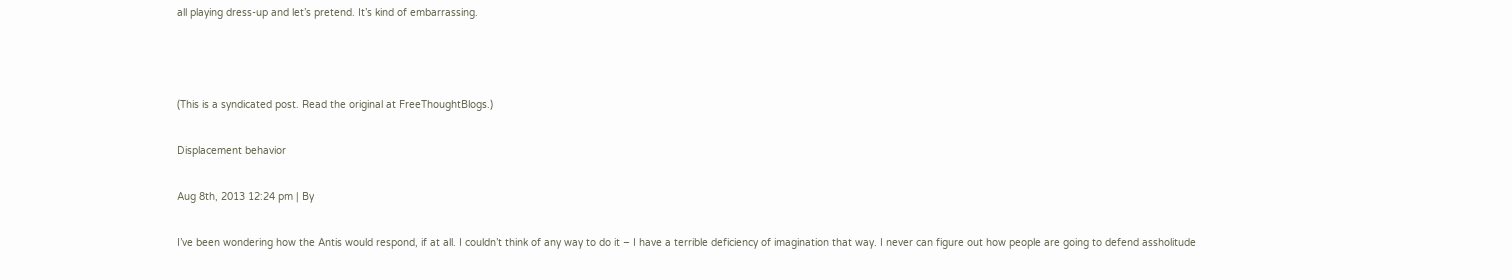all playing dress-up and let’s pretend. It’s kind of embarrassing.



(This is a syndicated post. Read the original at FreeThoughtBlogs.)

Displacement behavior

Aug 8th, 2013 12:24 pm | By

I’ve been wondering how the Antis would respond, if at all. I couldn’t think of any way to do it – I have a terrible deficiency of imagination that way. I never can figure out how people are going to defend assholitude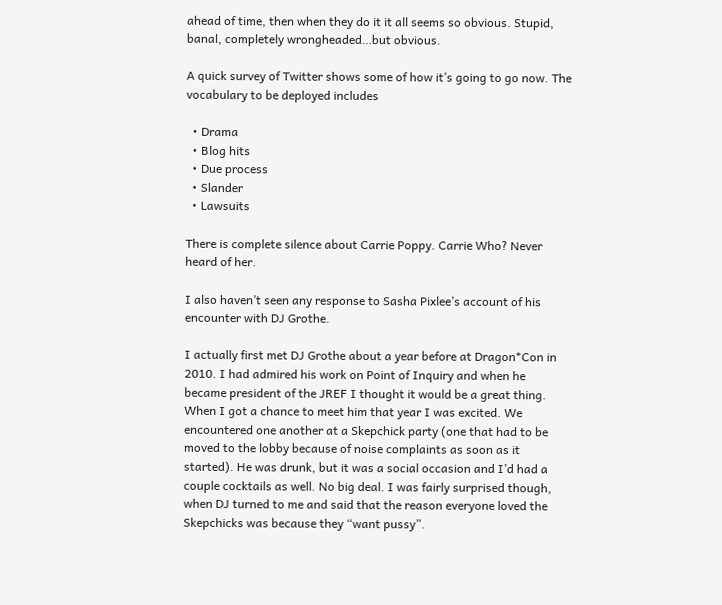ahead of time, then when they do it it all seems so obvious. Stupid, banal, completely wrongheaded…but obvious.

A quick survey of Twitter shows some of how it’s going to go now. The vocabulary to be deployed includes

  • Drama
  • Blog hits
  • Due process
  • Slander
  • Lawsuits

There is complete silence about Carrie Poppy. Carrie Who? Never heard of her.

I also haven’t seen any response to Sasha Pixlee’s account of his encounter with DJ Grothe.

I actually first met DJ Grothe about a year before at Dragon*Con in 2010. I had admired his work on Point of Inquiry and when he became president of the JREF I thought it would be a great thing. When I got a chance to meet him that year I was excited. We encountered one another at a Skepchick party (one that had to be moved to the lobby because of noise complaints as soon as it started). He was drunk, but it was a social occasion and I’d had a couple cocktails as well. No big deal. I was fairly surprised though, when DJ turned to me and said that the reason everyone loved the Skepchicks was because they “want pussy”.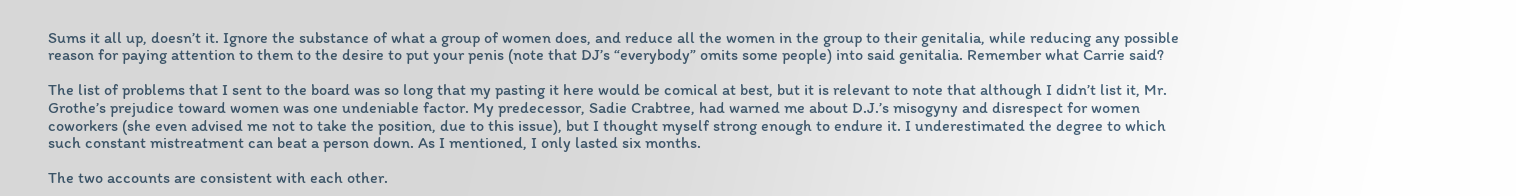Sums it all up, doesn’t it. Ignore the substance of what a group of women does, and reduce all the women in the group to their genitalia, while reducing any possible reason for paying attention to them to the desire to put your penis (note that DJ’s “everybody” omits some people) into said genitalia. Remember what Carrie said?

The list of problems that I sent to the board was so long that my pasting it here would be comical at best, but it is relevant to note that although I didn’t list it, Mr. Grothe’s prejudice toward women was one undeniable factor. My predecessor, Sadie Crabtree, had warned me about D.J.’s misogyny and disrespect for women coworkers (she even advised me not to take the position, due to this issue), but I thought myself strong enough to endure it. I underestimated the degree to which such constant mistreatment can beat a person down. As I mentioned, I only lasted six months.

The two accounts are consistent with each other.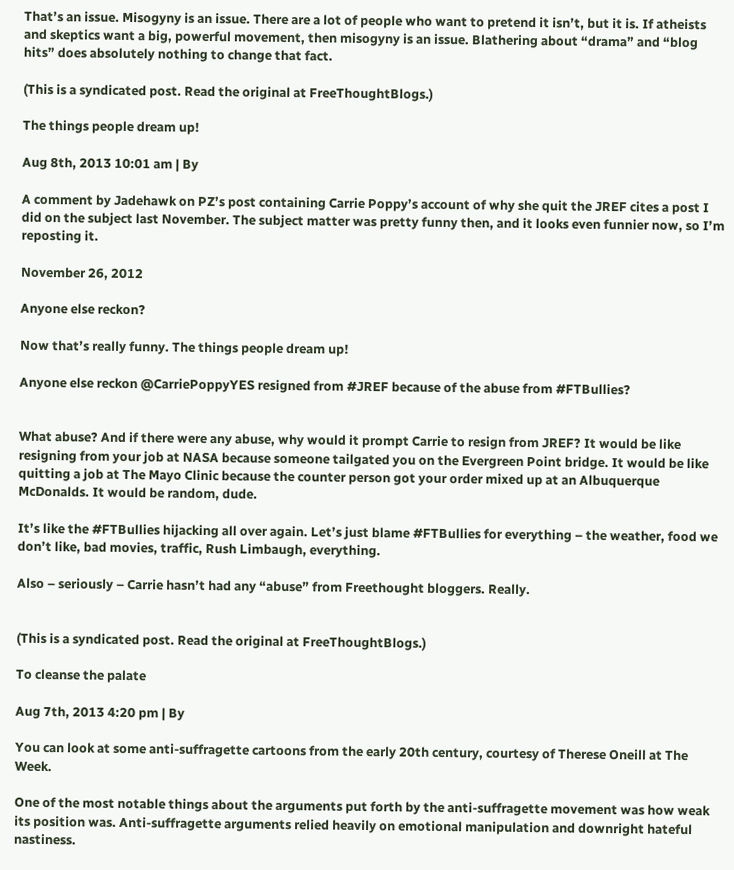That’s an issue. Misogyny is an issue. There are a lot of people who want to pretend it isn’t, but it is. If atheists and skeptics want a big, powerful movement, then misogyny is an issue. Blathering about “drama” and “blog hits” does absolutely nothing to change that fact.

(This is a syndicated post. Read the original at FreeThoughtBlogs.)

The things people dream up!

Aug 8th, 2013 10:01 am | By

A comment by Jadehawk on PZ’s post containing Carrie Poppy’s account of why she quit the JREF cites a post I did on the subject last November. The subject matter was pretty funny then, and it looks even funnier now, so I’m reposting it.

November 26, 2012

Anyone else reckon?

Now that’s really funny. The things people dream up!

Anyone else reckon @CarriePoppyYES resigned from #JREF because of the abuse from #FTBullies?


What abuse? And if there were any abuse, why would it prompt Carrie to resign from JREF? It would be like resigning from your job at NASA because someone tailgated you on the Evergreen Point bridge. It would be like quitting a job at The Mayo Clinic because the counter person got your order mixed up at an Albuquerque McDonalds. It would be random, dude.

It’s like the #FTBullies hijacking all over again. Let’s just blame #FTBullies for everything – the weather, food we don’t like, bad movies, traffic, Rush Limbaugh, everything.

Also – seriously – Carrie hasn’t had any “abuse” from Freethought bloggers. Really.


(This is a syndicated post. Read the original at FreeThoughtBlogs.)

To cleanse the palate

Aug 7th, 2013 4:20 pm | By

You can look at some anti-suffragette cartoons from the early 20th century, courtesy of Therese Oneill at The Week.

One of the most notable things about the arguments put forth by the anti-suffragette movement was how weak its position was. Anti-suffragette arguments relied heavily on emotional manipulation and downright hateful nastiness.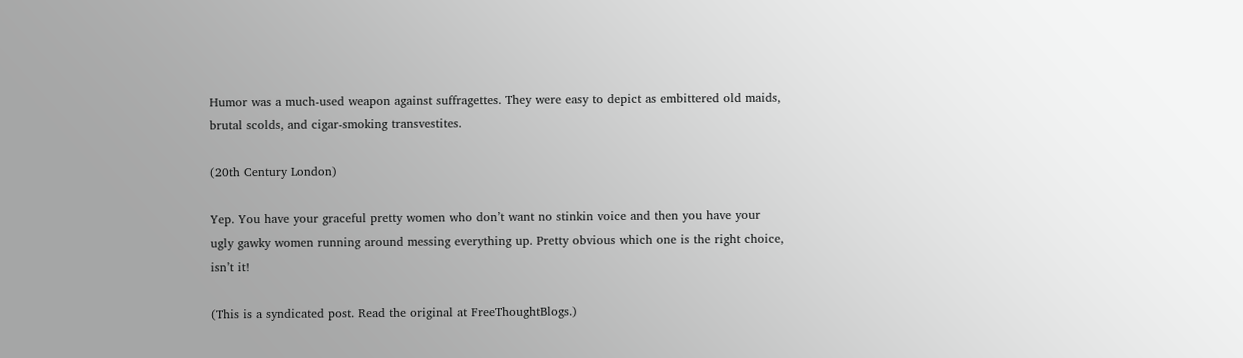Humor was a much-used weapon against suffragettes. They were easy to depict as embittered old maids, brutal scolds, and cigar-smoking transvestites.

(20th Century London)

Yep. You have your graceful pretty women who don’t want no stinkin voice and then you have your ugly gawky women running around messing everything up. Pretty obvious which one is the right choice, isn’t it!

(This is a syndicated post. Read the original at FreeThoughtBlogs.)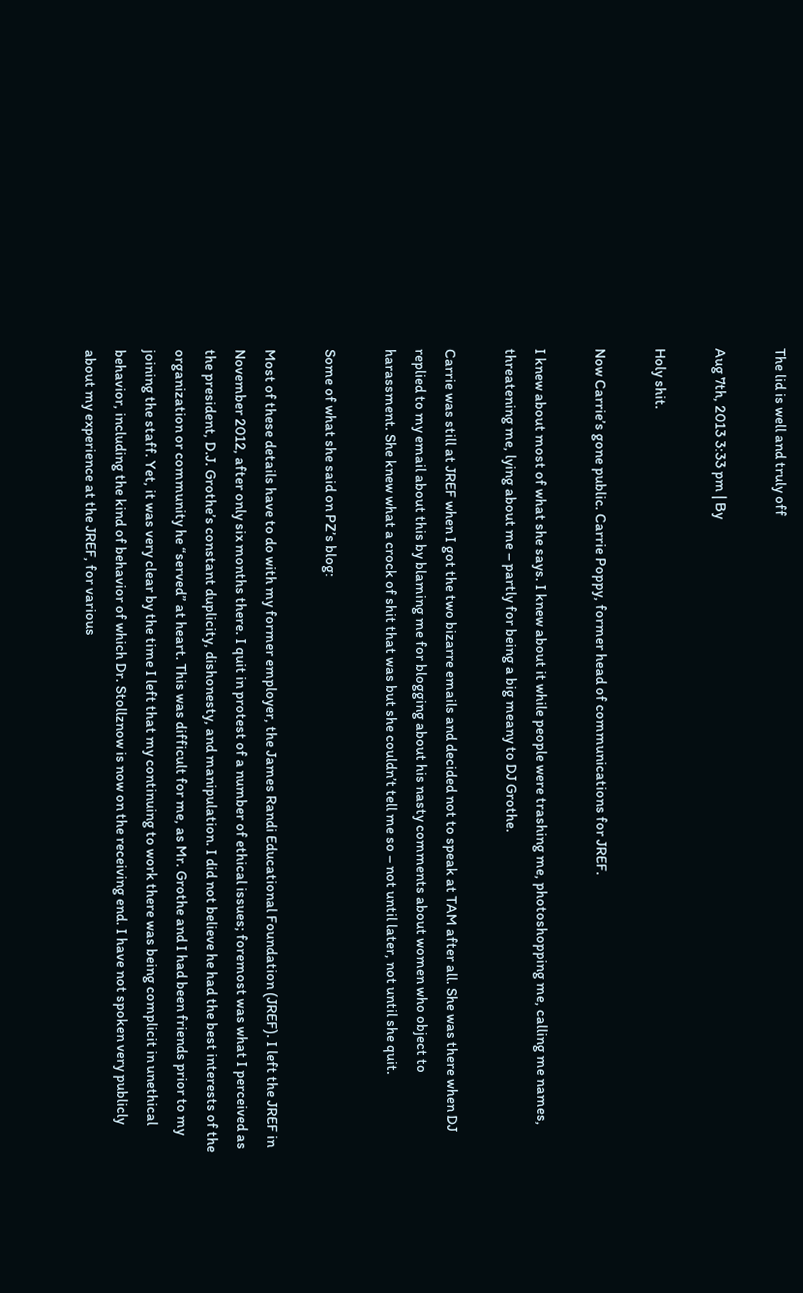The lid is well and truly off

Aug 7th, 2013 3:33 pm | By

Holy shit.

Now Carrie’s gone public. Carrie Poppy, former head of communications for JREF.

I knew about most of what she says. I knew about it while people were trashing me, photoshopping me, calling me names, threatening me, lying about me – partly for being a big meany to DJ Grothe.

Carrie was still at JREF when I got the two bizarre emails and decided not to speak at TAM after all. She was there when DJ replied to my email about this by blaming me for blogging about his nasty comments about women who object to harassment. She knew what a crock of shit that was but she couldn’t tell me so – not until later, not until she quit.

Some of what she said on PZ’s blog:

Most of these details have to do with my former employer, the James Randi Educational Foundation (JREF). I left the JREF in November 2012, after only six months there. I quit in protest of a number of ethical issues; foremost was what I perceived as the president, D.J. Grothe’s constant duplicity, dishonesty, and manipulation. I did not believe he had the best interests of the organization or community he “served” at heart. This was difficult for me, as Mr. Grothe and I had been friends prior to my joining the staff. Yet, it was very clear by the time I left that my continuing to work there was being complicit in unethical behavior, including the kind of behavior of which Dr. Stollznow is now on the receiving end. I have not spoken very publicly about my experience at the JREF, for various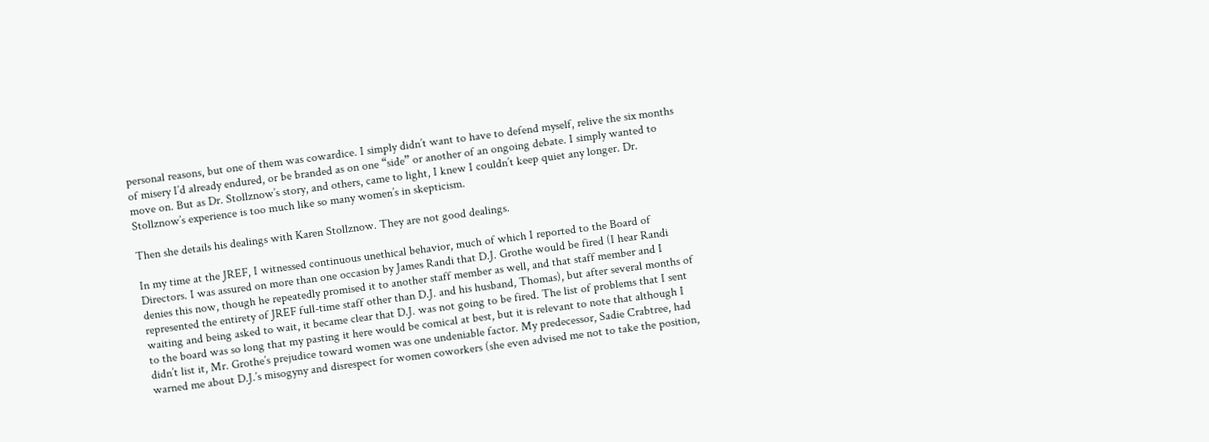personal reasons, but one of them was cowardice. I simply didn’t want to have to defend myself, relive the six months of misery I’d already endured, or be branded as on one “side” or another of an ongoing debate. I simply wanted to move on. But as Dr. Stollznow’s story, and others, came to light, I knew I couldn’t keep quiet any longer. Dr. Stollznow’s experience is too much like so many women’s in skepticism.

Then she details his dealings with Karen Stollznow. They are not good dealings.

In my time at the JREF, I witnessed continuous unethical behavior, much of which I reported to the Board of Directors. I was assured on more than one occasion by James Randi that D.J. Grothe would be fired (I hear Randi denies this now, though he repeatedly promised it to another staff member as well, and that staff member and I represented the entirety of JREF full-time staff other than D.J. and his husband, Thomas), but after several months of waiting and being asked to wait, it became clear that D.J. was not going to be fired. The list of problems that I sent to the board was so long that my pasting it here would be comical at best, but it is relevant to note that although I didn’t list it, Mr. Grothe’s prejudice toward women was one undeniable factor. My predecessor, Sadie Crabtree, had warned me about D.J.’s misogyny and disrespect for women coworkers (she even advised me not to take the position,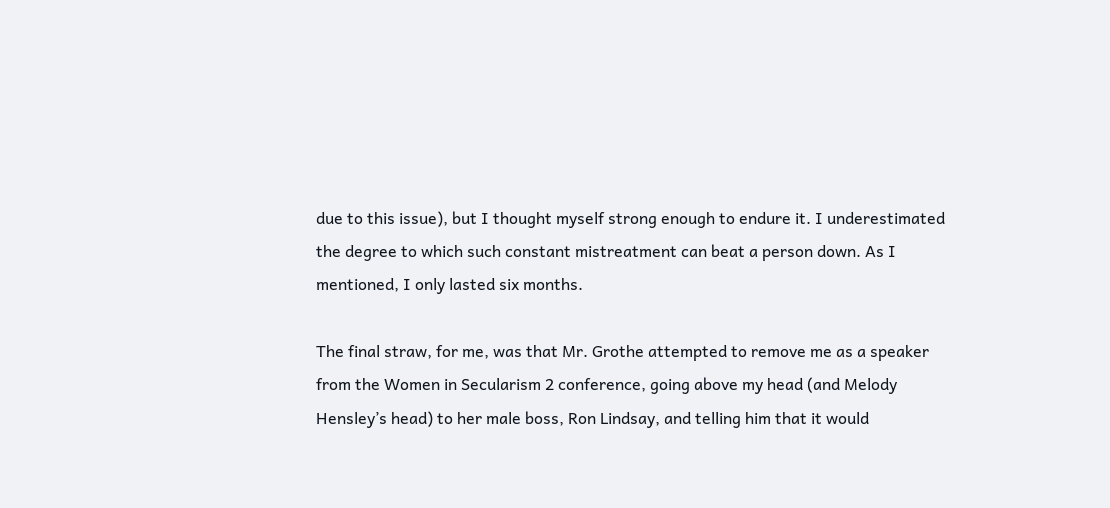due to this issue), but I thought myself strong enough to endure it. I underestimated the degree to which such constant mistreatment can beat a person down. As I mentioned, I only lasted six months.

The final straw, for me, was that Mr. Grothe attempted to remove me as a speaker from the Women in Secularism 2 conference, going above my head (and Melody Hensley’s head) to her male boss, Ron Lindsay, and telling him that it would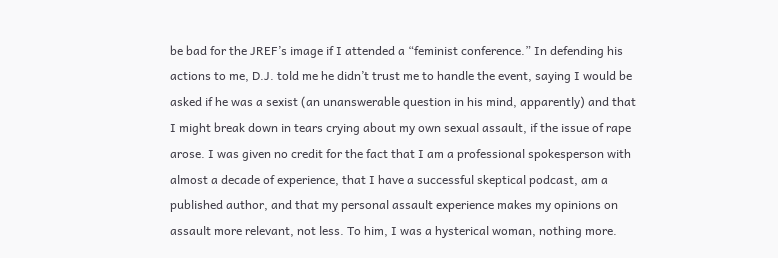be bad for the JREF’s image if I attended a “feminist conference.” In defending his actions to me, D.J. told me he didn’t trust me to handle the event, saying I would be asked if he was a sexist (an unanswerable question in his mind, apparently) and that I might break down in tears crying about my own sexual assault, if the issue of rape arose. I was given no credit for the fact that I am a professional spokesperson with almost a decade of experience, that I have a successful skeptical podcast, am a published author, and that my personal assault experience makes my opinions on assault more relevant, not less. To him, I was a hysterical woman, nothing more.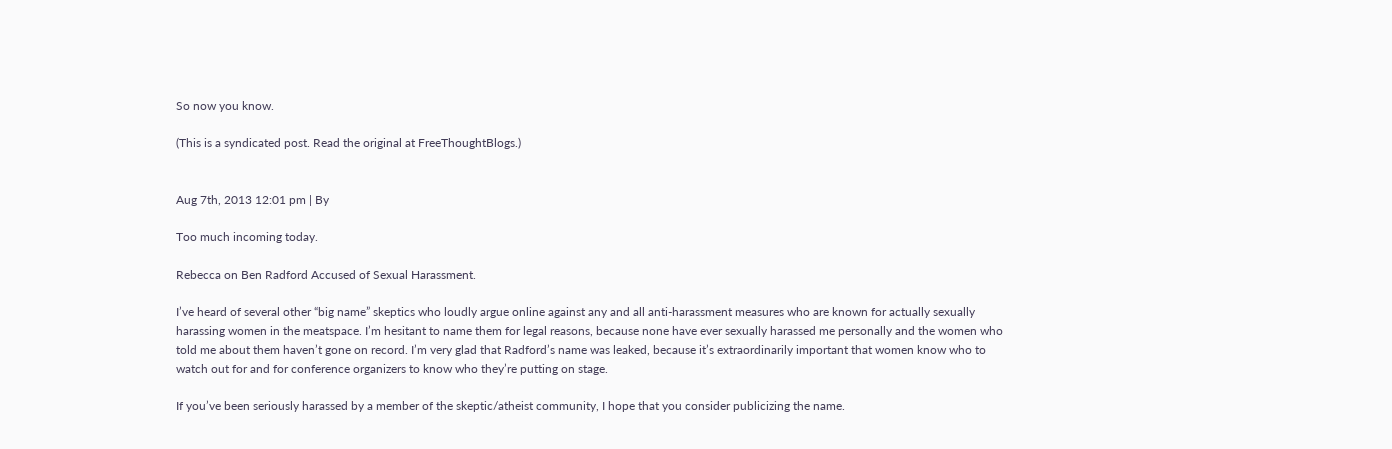So now you know.

(This is a syndicated post. Read the original at FreeThoughtBlogs.)


Aug 7th, 2013 12:01 pm | By

Too much incoming today.

Rebecca on Ben Radford Accused of Sexual Harassment.

I’ve heard of several other “big name” skeptics who loudly argue online against any and all anti-harassment measures who are known for actually sexually harassing women in the meatspace. I’m hesitant to name them for legal reasons, because none have ever sexually harassed me personally and the women who told me about them haven’t gone on record. I’m very glad that Radford’s name was leaked, because it’s extraordinarily important that women know who to watch out for and for conference organizers to know who they’re putting on stage.

If you’ve been seriously harassed by a member of the skeptic/atheist community, I hope that you consider publicizing the name.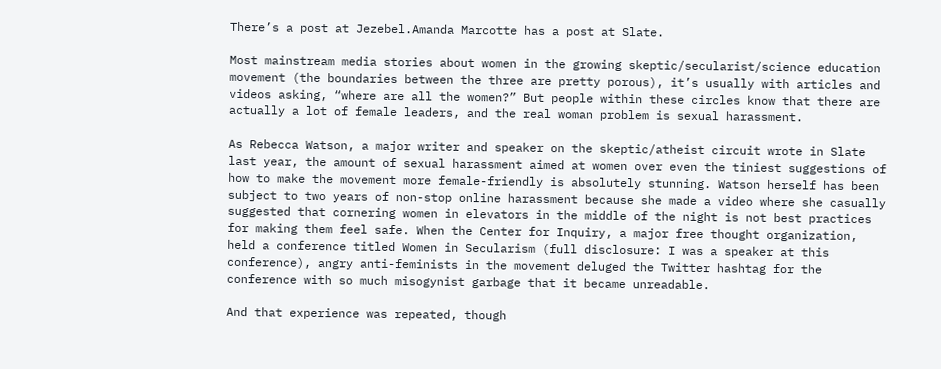There’s a post at Jezebel.Amanda Marcotte has a post at Slate.

Most mainstream media stories about women in the growing skeptic/secularist/science education movement (the boundaries between the three are pretty porous), it’s usually with articles and videos asking, “where are all the women?” But people within these circles know that there are actually a lot of female leaders, and the real woman problem is sexual harassment.

As Rebecca Watson, a major writer and speaker on the skeptic/atheist circuit wrote in Slate last year, the amount of sexual harassment aimed at women over even the tiniest suggestions of how to make the movement more female-friendly is absolutely stunning. Watson herself has been subject to two years of non-stop online harassment because she made a video where she casually suggested that cornering women in elevators in the middle of the night is not best practices for making them feel safe. When the Center for Inquiry, a major free thought organization, held a conference titled Women in Secularism (full disclosure: I was a speaker at this conference), angry anti-feminists in the movement deluged the Twitter hashtag for the conference with so much misogynist garbage that it became unreadable.

And that experience was repeated, though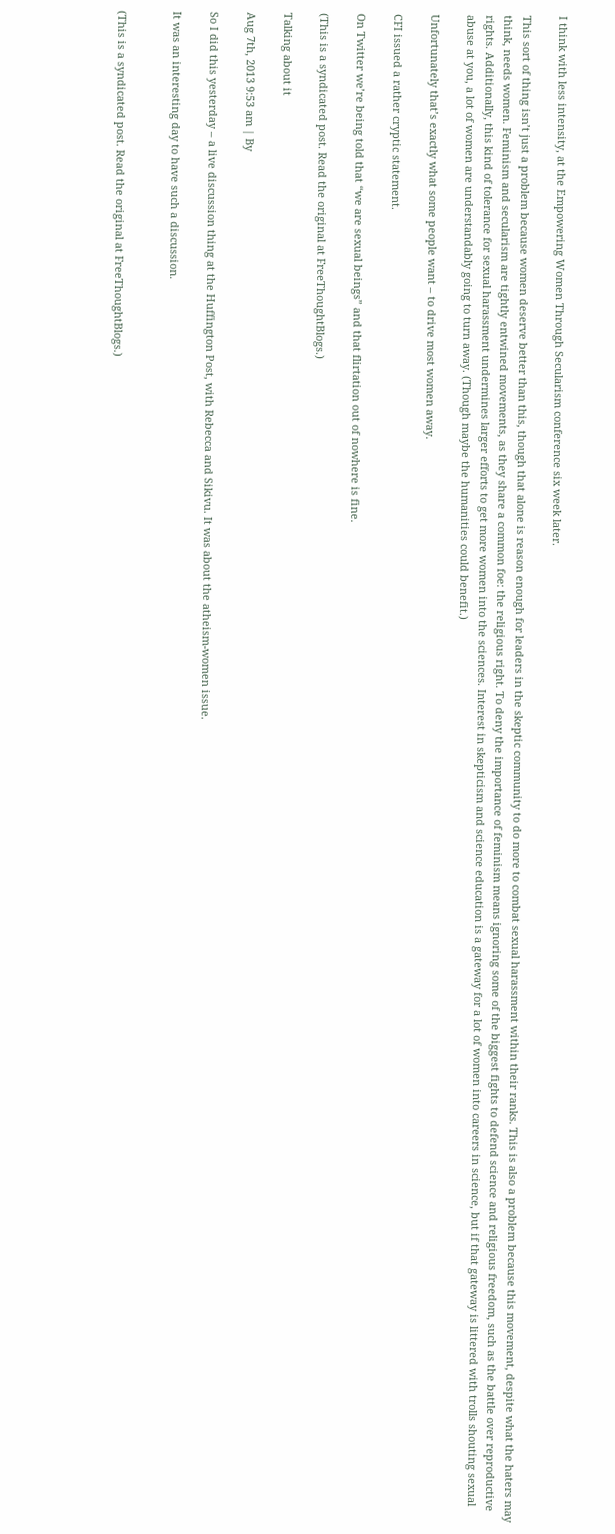I think with less intensity, at the Empowering Women Through Secularism conference six week later.

This sort of thing isn’t just a problem because women deserve better than this, though that alone is reason enough for leaders in the skeptic community to do more to combat sexual harassment within their ranks. This is also a problem because this movement, despite what the haters may think, needs women. Feminism and secularism are tightly entwined movements, as they share a common foe: the religious right. To deny the importance of feminism means ignoring some of the biggest fights to defend science and religious freedom, such as the battle over reproductive rights. Additionally, this kind of tolerance for sexual harassment undermines larger efforts to get more women into the sciences. Interest in skepticism and science education is a gateway for a lot of women into careers in science, but if that gateway is littered with trolls shouting sexual abuse at you, a lot of women are understandably going to turn away. (Though maybe the humanities could benefit.)

Unfortunately that’s exactly what some people want – to drive most women away.

CFI issued a rather cryptic statement.

On Twitter we’re being told that “we are sexual beings” and that flirtation out of nowhere is fine.

(This is a syndicated post. Read the original at FreeThoughtBlogs.)

Talking about it

Aug 7th, 2013 9:53 am | By

So I did this yesterday – a live discussion thing at the Huffington Post, with Rebecca and Sikivu. It was about the atheism-women issue.

It was an interesting day to have such a discussion.


(This is a syndicated post. Read the original at FreeThoughtBlogs.)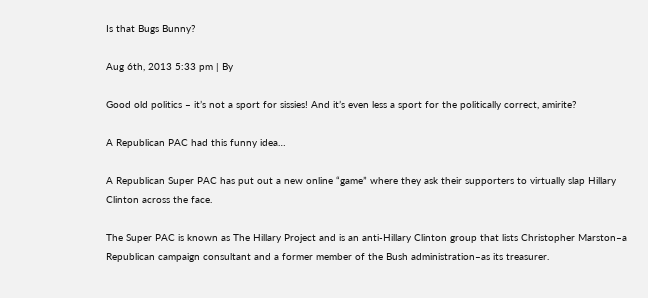Is that Bugs Bunny?

Aug 6th, 2013 5:33 pm | By

Good old politics – it’s not a sport for sissies! And it’s even less a sport for the politically correct, amirite?

A Republican PAC had this funny idea…

A Republican Super PAC has put out a new online “game” where they ask their supporters to virtually slap Hillary Clinton across the face.

The Super PAC is known as The Hillary Project and is an anti-Hillary Clinton group that lists Christopher Marston–a Republican campaign consultant and a former member of the Bush administration–as its treasurer.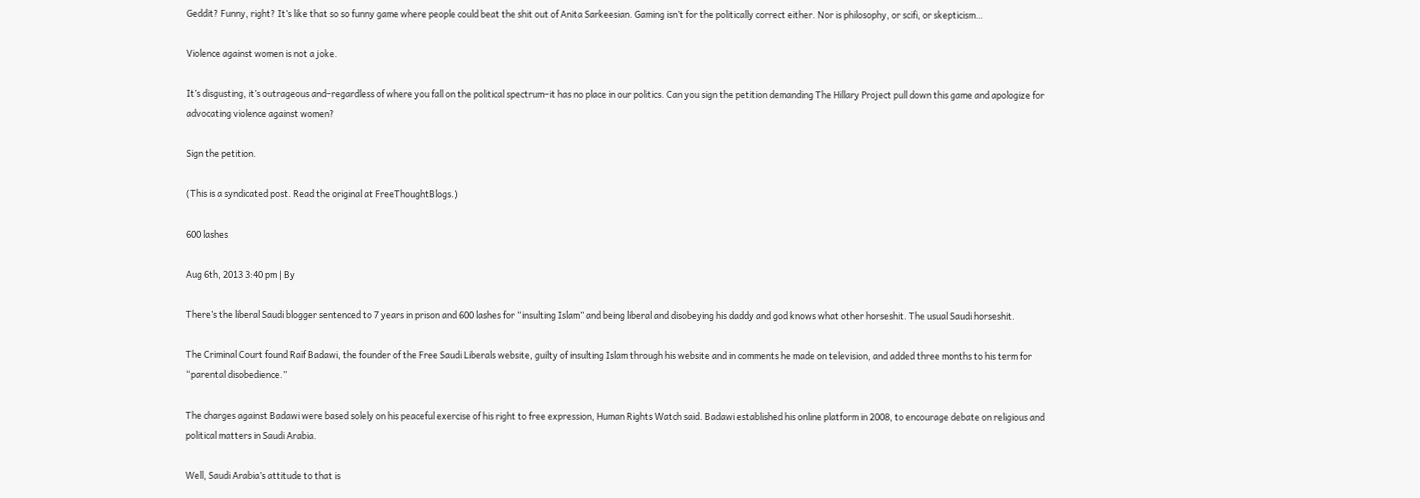Geddit? Funny, right? It’s like that so so funny game where people could beat the shit out of Anita Sarkeesian. Gaming isn’t for the politically correct either. Nor is philosophy, or scifi, or skepticism…

Violence against women is not a joke.

It’s disgusting, it’s outrageous and–regardless of where you fall on the political spectrum–it has no place in our politics. Can you sign the petition demanding The Hillary Project pull down this game and apologize for advocating violence against women?

Sign the petition.

(This is a syndicated post. Read the original at FreeThoughtBlogs.)

600 lashes

Aug 6th, 2013 3:40 pm | By

There’s the liberal Saudi blogger sentenced to 7 years in prison and 600 lashes for “insulting Islam” and being liberal and disobeying his daddy and god knows what other horseshit. The usual Saudi horseshit.

The Criminal Court found Raif Badawi, the founder of the Free Saudi Liberals website, guilty of insulting Islam through his website and in comments he made on television, and added three months to his term for “parental disobedience.”

The charges against Badawi were based solely on his peaceful exercise of his right to free expression, Human Rights Watch said. Badawi established his online platform in 2008, to encourage debate on religious and political matters in Saudi Arabia.

Well, Saudi Arabia’s attitude to that is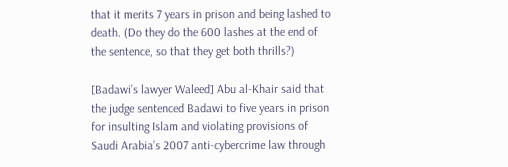that it merits 7 years in prison and being lashed to death. (Do they do the 600 lashes at the end of the sentence, so that they get both thrills?)

[Badawi’s lawyer Waleed] Abu al-Khair said that the judge sentenced Badawi to five years in prison for insulting Islam and violating provisions of Saudi Arabia’s 2007 anti-cybercrime law through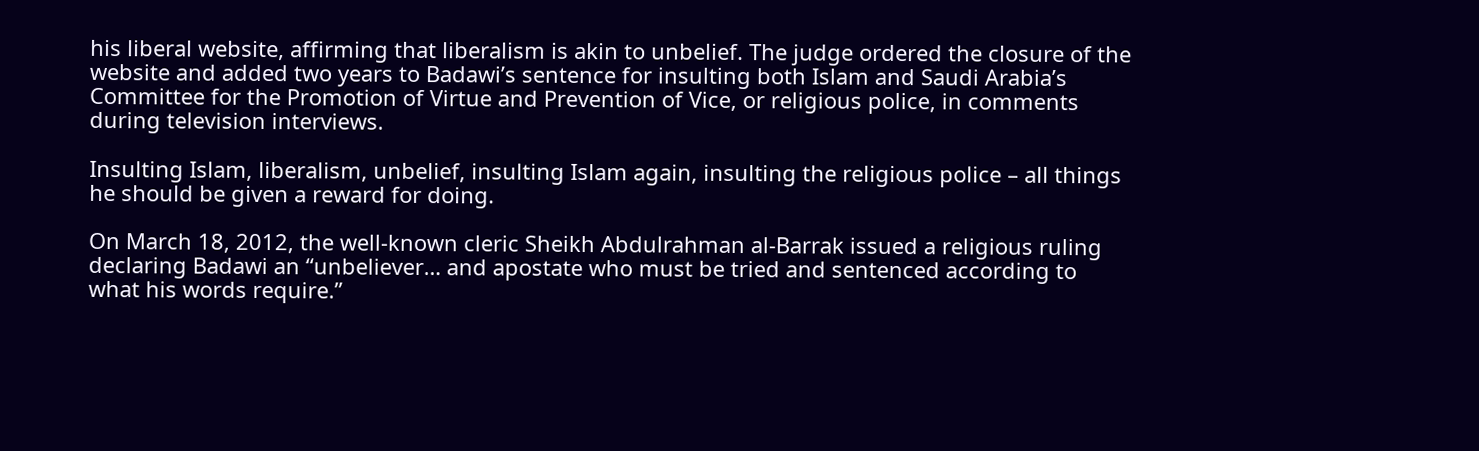his liberal website, affirming that liberalism is akin to unbelief. The judge ordered the closure of the website and added two years to Badawi’s sentence for insulting both Islam and Saudi Arabia’s Committee for the Promotion of Virtue and Prevention of Vice, or religious police, in comments during television interviews.

Insulting Islam, liberalism, unbelief, insulting Islam again, insulting the religious police – all things he should be given a reward for doing.

On March 18, 2012, the well-known cleric Sheikh Abdulrahman al-Barrak issued a religious ruling declaring Badawi an “unbeliever… and apostate who must be tried and sentenced according to what his words require.”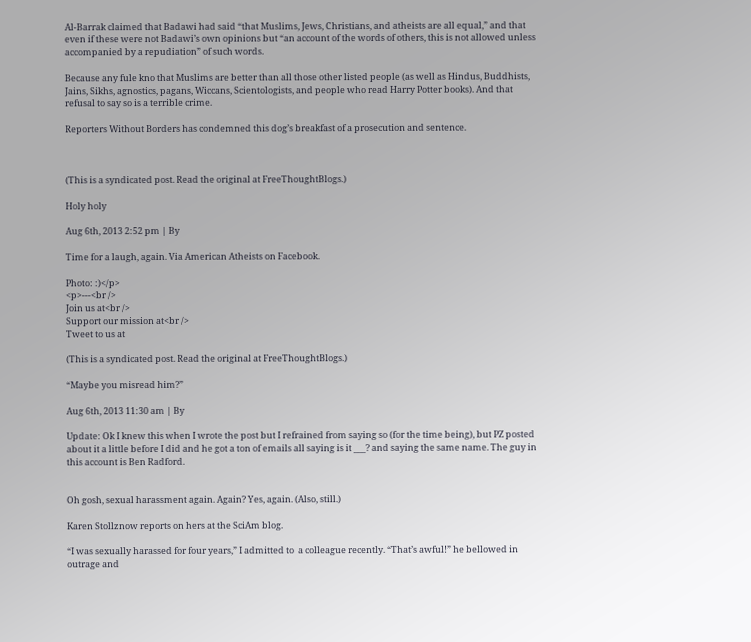Al-Barrak claimed that Badawi had said “that Muslims, Jews, Christians, and atheists are all equal,” and that even if these were not Badawi’s own opinions but “an account of the words of others, this is not allowed unless accompanied by a repudiation” of such words.

Because any fule kno that Muslims are better than all those other listed people (as well as Hindus, Buddhists, Jains, Sikhs, agnostics, pagans, Wiccans, Scientologists, and people who read Harry Potter books). And that refusal to say so is a terrible crime.

Reporters Without Borders has condemned this dog’s breakfast of a prosecution and sentence.



(This is a syndicated post. Read the original at FreeThoughtBlogs.)

Holy holy

Aug 6th, 2013 2:52 pm | By

Time for a laugh, again. Via American Atheists on Facebook.

Photo: :)</p>
<p>---<br />
Join us at<br />
Support our mission at<br />
Tweet to us at

(This is a syndicated post. Read the original at FreeThoughtBlogs.)

“Maybe you misread him?”

Aug 6th, 2013 11:30 am | By

Update: Ok I knew this when I wrote the post but I refrained from saying so (for the time being), but PZ posted about it a little before I did and he got a ton of emails all saying is it ___? and saying the same name. The guy in this account is Ben Radford.


Oh gosh, sexual harassment again. Again? Yes, again. (Also, still.)

Karen Stollznow reports on hers at the SciAm blog.

“I was sexually harassed for four years,” I admitted to  a colleague recently. “That’s awful!” he bellowed in outrage and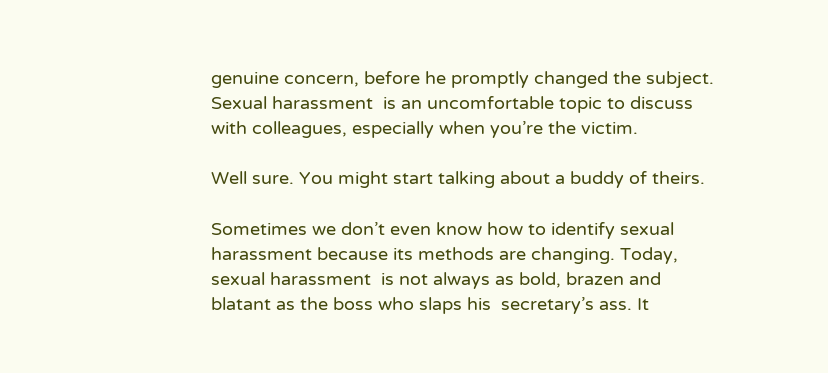genuine concern, before he promptly changed the subject. Sexual harassment  is an uncomfortable topic to discuss with colleagues, especially when you’re the victim.

Well sure. You might start talking about a buddy of theirs.

Sometimes we don’t even know how to identify sexual  harassment because its methods are changing. Today, sexual harassment  is not always as bold, brazen and blatant as the boss who slaps his  secretary’s ass. It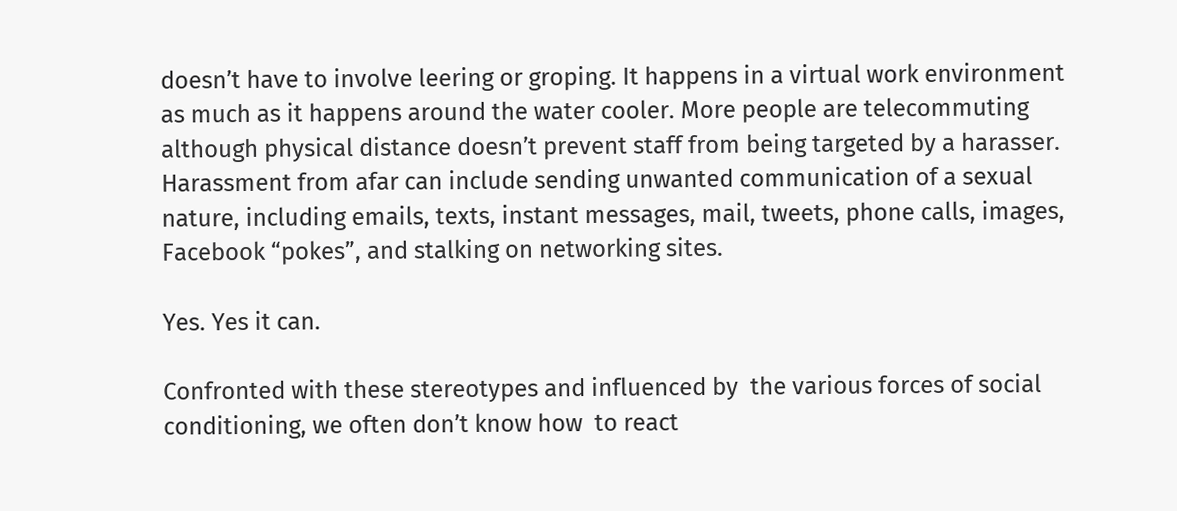doesn’t have to involve leering or groping. It happens in a virtual work environment as much as it happens around the water cooler. More people are telecommuting although physical distance doesn’t prevent staff from being targeted by a harasser. Harassment from afar can include sending unwanted communication of a sexual nature, including emails, texts, instant messages, mail, tweets, phone calls, images, Facebook “pokes”, and stalking on networking sites.

Yes. Yes it can.

Confronted with these stereotypes and influenced by  the various forces of social conditioning, we often don’t know how  to react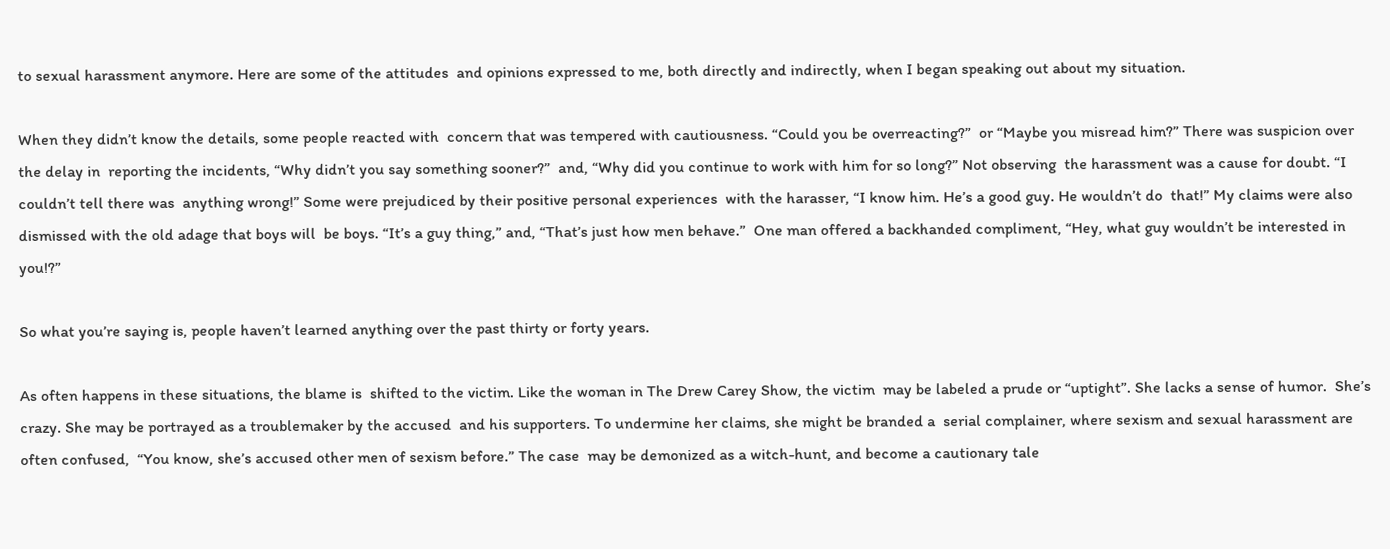to sexual harassment anymore. Here are some of the attitudes  and opinions expressed to me, both directly and indirectly, when I began speaking out about my situation.

When they didn’t know the details, some people reacted with  concern that was tempered with cautiousness. “Could you be overreacting?”  or “Maybe you misread him?” There was suspicion over the delay in  reporting the incidents, “Why didn’t you say something sooner?”  and, “Why did you continue to work with him for so long?” Not observing  the harassment was a cause for doubt. “I couldn’t tell there was  anything wrong!” Some were prejudiced by their positive personal experiences  with the harasser, “I know him. He’s a good guy. He wouldn’t do  that!” My claims were also dismissed with the old adage that boys will  be boys. “It’s a guy thing,” and, “That’s just how men behave.”  One man offered a backhanded compliment, “Hey, what guy wouldn’t be interested in you!?”

So what you’re saying is, people haven’t learned anything over the past thirty or forty years.

As often happens in these situations, the blame is  shifted to the victim. Like the woman in The Drew Carey Show, the victim  may be labeled a prude or “uptight”. She lacks a sense of humor.  She’s crazy. She may be portrayed as a troublemaker by the accused  and his supporters. To undermine her claims, she might be branded a  serial complainer, where sexism and sexual harassment are often confused,  “You know, she’s accused other men of sexism before.” The case  may be demonized as a witch-hunt, and become a cautionary tale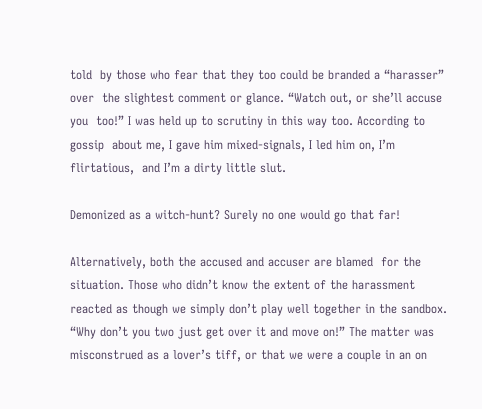told  by those who fear that they too could be branded a “harasser” over  the slightest comment or glance. “Watch out, or she’ll accuse you  too!” I was held up to scrutiny in this way too. According to gossip  about me, I gave him mixed-signals, I led him on, I’m flirtatious,  and I’m a dirty little slut.

Demonized as a witch-hunt? Surely no one would go that far!

Alternatively, both the accused and accuser are blamed  for the situation. Those who didn’t know the extent of the harassment  reacted as though we simply don’t play well together in the sandbox.  “Why don’t you two just get over it and move on!” The matter was  misconstrued as a lover’s tiff, or that we were a couple in an on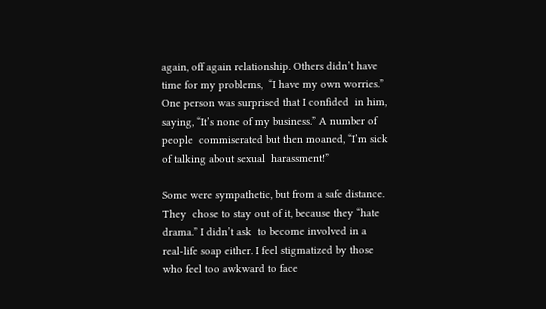again, off again relationship. Others didn’t have time for my problems,  “I have my own worries.” One person was surprised that I confided  in him, saying, “It’s none of my business.” A number of people  commiserated but then moaned, “I’m sick of talking about sexual  harassment!”

Some were sympathetic, but from a safe distance. They  chose to stay out of it, because they “hate drama.” I didn’t ask  to become involved in a real-life soap either. I feel stigmatized by those who feel too awkward to face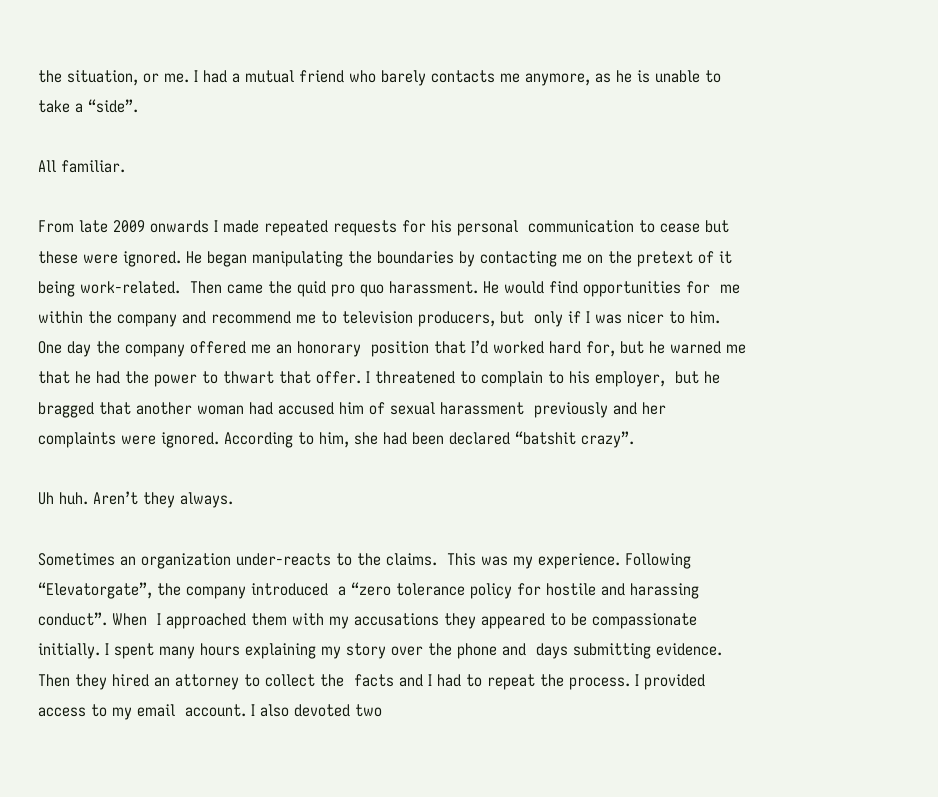the situation, or me. I had a mutual friend who barely contacts me anymore, as he is unable to take a “side”.

All familiar.

From late 2009 onwards I made repeated requests for his personal  communication to cease but these were ignored. He began manipulating the boundaries by contacting me on the pretext of it being work-related.  Then came the quid pro quo harassment. He would find opportunities for  me within the company and recommend me to television producers, but  only if I was nicer to him. One day the company offered me an honorary  position that I’d worked hard for, but he warned me that he had the power to thwart that offer. I threatened to complain to his employer,  but he bragged that another woman had accused him of sexual harassment  previously and her complaints were ignored. According to him, she had been declared “batshit crazy”.

Uh huh. Aren’t they always.

Sometimes an organization under-reacts to the claims.  This was my experience. Following “Elevatorgate”, the company introduced  a “zero tolerance policy for hostile and harassing conduct”. When  I approached them with my accusations they appeared to be compassionate  initially. I spent many hours explaining my story over the phone and  days submitting evidence. Then they hired an attorney to collect the  facts and I had to repeat the process. I provided access to my email  account. I also devoted two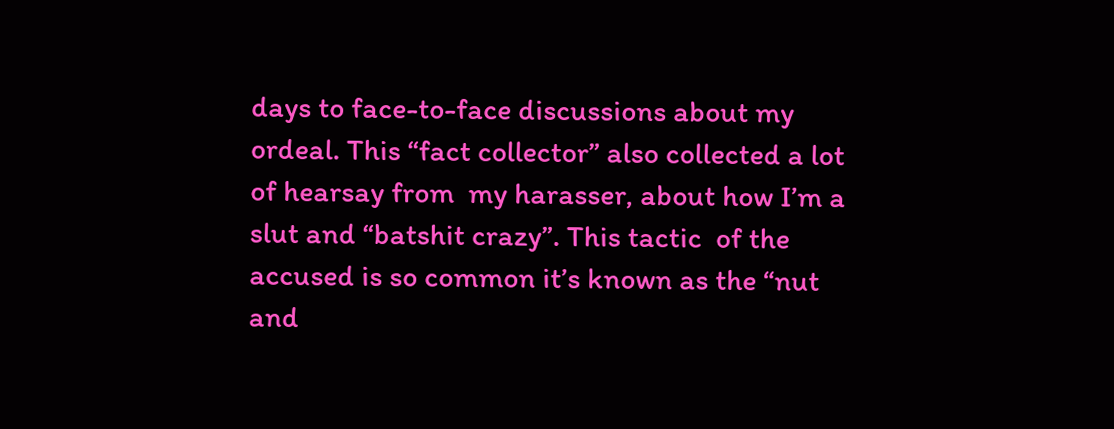days to face-to-face discussions about my  ordeal. This “fact collector” also collected a lot of hearsay from  my harasser, about how I’m a slut and “batshit crazy”. This tactic  of the accused is so common it’s known as the “nut and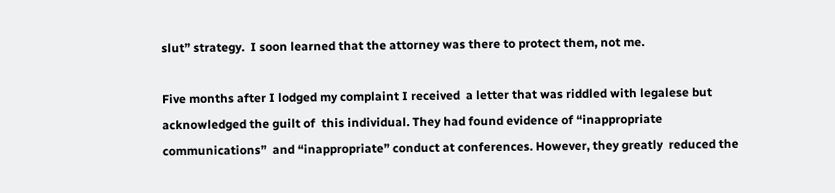slut” strategy.  I soon learned that the attorney was there to protect them, not me.

Five months after I lodged my complaint I received  a letter that was riddled with legalese but acknowledged the guilt of  this individual. They had found evidence of “inappropriate communications”  and “inappropriate” conduct at conferences. However, they greatly  reduced the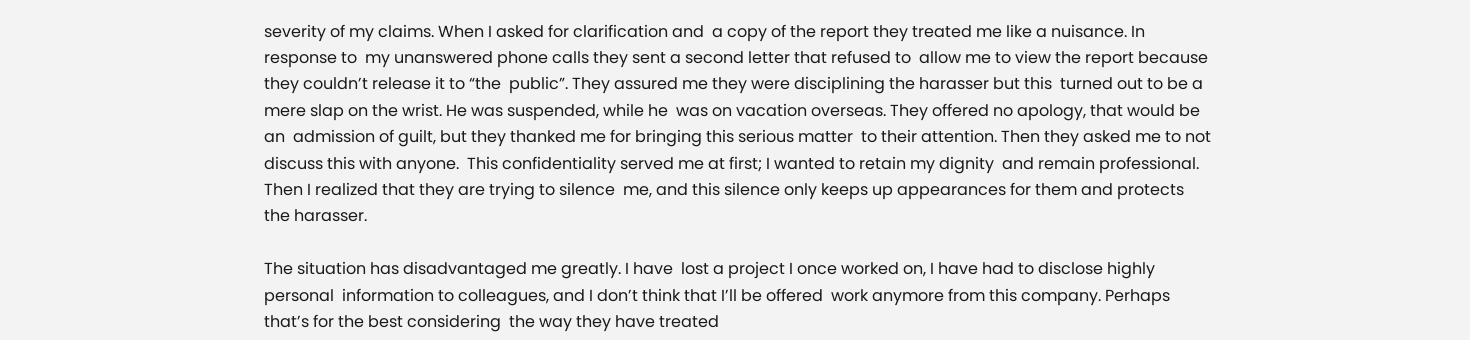severity of my claims. When I asked for clarification and  a copy of the report they treated me like a nuisance. In response to  my unanswered phone calls they sent a second letter that refused to  allow me to view the report because they couldn’t release it to “the  public”. They assured me they were disciplining the harasser but this  turned out to be a mere slap on the wrist. He was suspended, while he  was on vacation overseas. They offered no apology, that would be an  admission of guilt, but they thanked me for bringing this serious matter  to their attention. Then they asked me to not discuss this with anyone.  This confidentiality served me at first; I wanted to retain my dignity  and remain professional. Then I realized that they are trying to silence  me, and this silence only keeps up appearances for them and protects  the harasser.

The situation has disadvantaged me greatly. I have  lost a project I once worked on, I have had to disclose highly personal  information to colleagues, and I don’t think that I’ll be offered  work anymore from this company. Perhaps that’s for the best considering  the way they have treated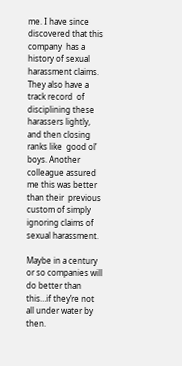me. I have since discovered that this company  has a history of sexual harassment claims. They also have a track record  of disciplining these harassers lightly, and then closing ranks like  good ol’ boys. Another colleague assured me this was better than their  previous custom of simply ignoring claims of sexual harassment.

Maybe in a century or so companies will do better than this…if they’re not all under water by then.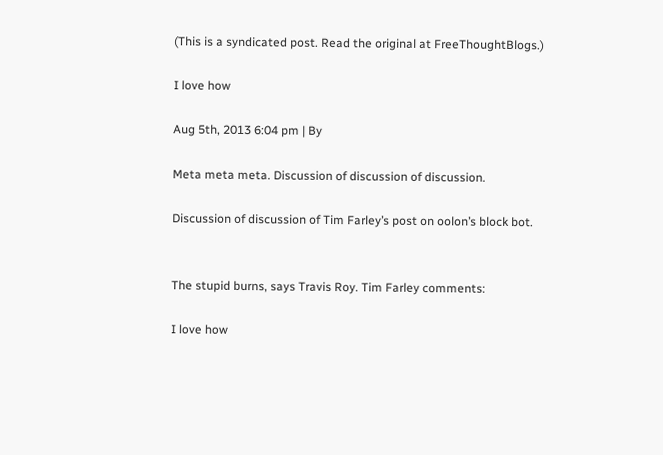(This is a syndicated post. Read the original at FreeThoughtBlogs.)

I love how

Aug 5th, 2013 6:04 pm | By

Meta meta meta. Discussion of discussion of discussion.

Discussion of discussion of Tim Farley’s post on oolon’s block bot.


The stupid burns, says Travis Roy. Tim Farley comments:

I love how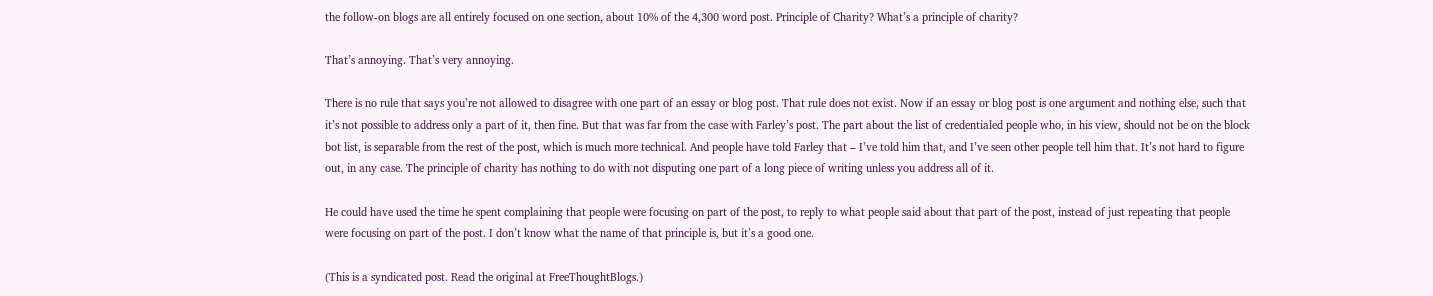the follow-on blogs are all entirely focused on one section, about 10% of the 4,300 word post. Principle of Charity? What’s a principle of charity?

That’s annoying. That’s very annoying.

There is no rule that says you’re not allowed to disagree with one part of an essay or blog post. That rule does not exist. Now if an essay or blog post is one argument and nothing else, such that it’s not possible to address only a part of it, then fine. But that was far from the case with Farley’s post. The part about the list of credentialed people who, in his view, should not be on the block bot list, is separable from the rest of the post, which is much more technical. And people have told Farley that – I’ve told him that, and I’ve seen other people tell him that. It’s not hard to figure out, in any case. The principle of charity has nothing to do with not disputing one part of a long piece of writing unless you address all of it.

He could have used the time he spent complaining that people were focusing on part of the post, to reply to what people said about that part of the post, instead of just repeating that people were focusing on part of the post. I don’t know what the name of that principle is, but it’s a good one.

(This is a syndicated post. Read the original at FreeThoughtBlogs.)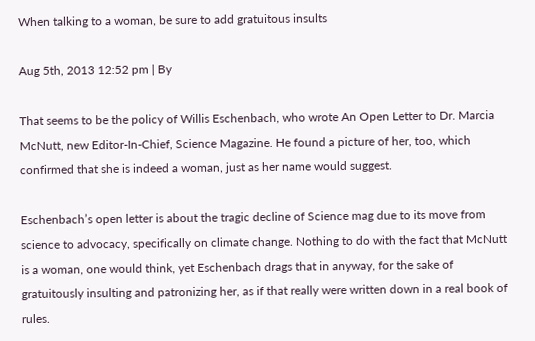When talking to a woman, be sure to add gratuitous insults

Aug 5th, 2013 12:52 pm | By

That seems to be the policy of Willis Eschenbach, who wrote An Open Letter to Dr. Marcia McNutt, new Editor-In-Chief, Science Magazine. He found a picture of her, too, which confirmed that she is indeed a woman, just as her name would suggest.

Eschenbach’s open letter is about the tragic decline of Science mag due to its move from science to advocacy, specifically on climate change. Nothing to do with the fact that McNutt is a woman, one would think, yet Eschenbach drags that in anyway, for the sake of gratuitously insulting and patronizing her, as if that really were written down in a real book of rules.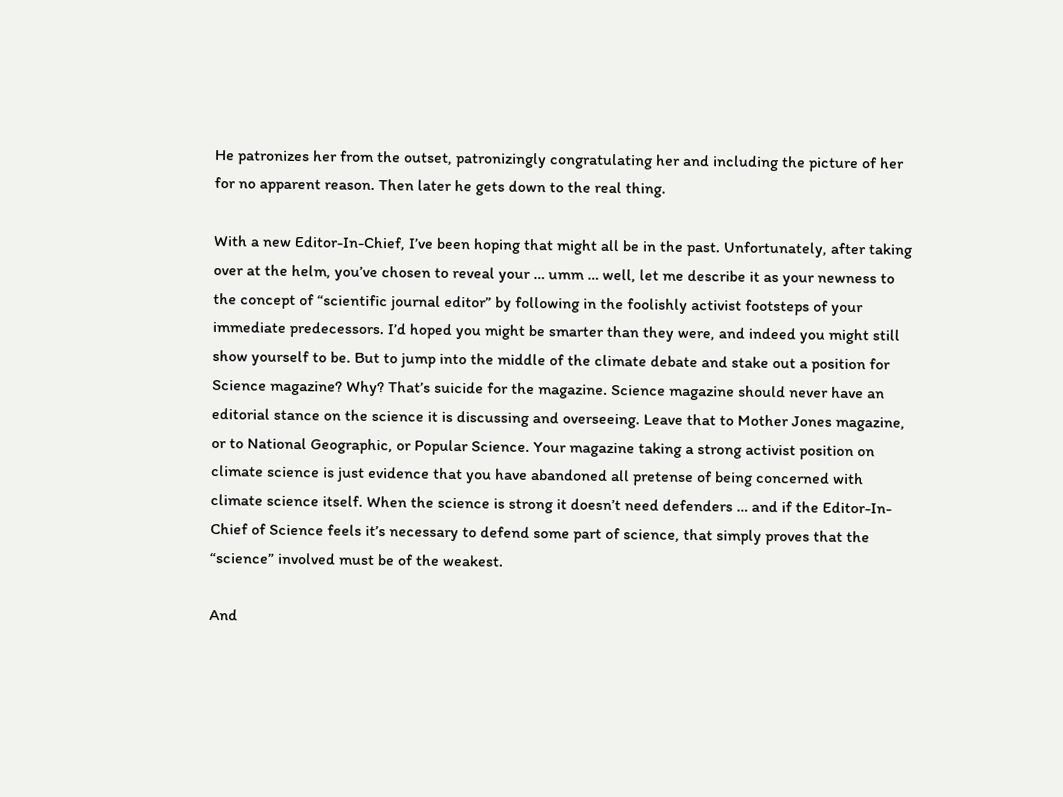He patronizes her from the outset, patronizingly congratulating her and including the picture of her for no apparent reason. Then later he gets down to the real thing.

With a new Editor-In-Chief, I’ve been hoping that might all be in the past. Unfortunately, after taking over at the helm, you’ve chosen to reveal your … umm … well, let me describe it as your newness to the concept of “scientific journal editor” by following in the foolishly activist footsteps of your immediate predecessors. I’d hoped you might be smarter than they were, and indeed you might still show yourself to be. But to jump into the middle of the climate debate and stake out a position for Science magazine? Why? That’s suicide for the magazine. Science magazine should never have an editorial stance on the science it is discussing and overseeing. Leave that to Mother Jones magazine, or to National Geographic, or Popular Science. Your magazine taking a strong activist position on climate science is just evidence that you have abandoned all pretense of being concerned with climate science itself. When the science is strong it doesn’t need defenders … and if the Editor-In-Chief of Science feels it’s necessary to defend some part of science, that simply proves that the “science” involved must be of the weakest.

And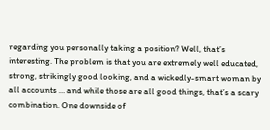regarding you personally taking a position? Well, that’s interesting. The problem is that you are extremely well educated, strong, strikingly good looking, and a wickedly-smart woman by all accounts … and while those are all good things, that’s a scary combination. One downside of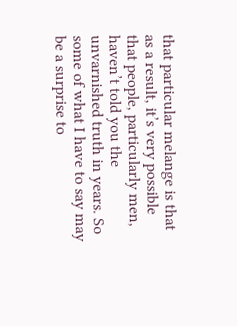that particular melange is that as a result, it’s very possible that people, particularly men, haven’t told you the unvarnished truth in years. So some of what I have to say may be a surprise to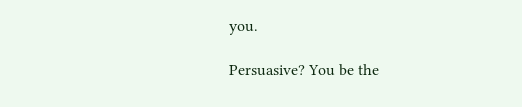you.

Persuasive? You be the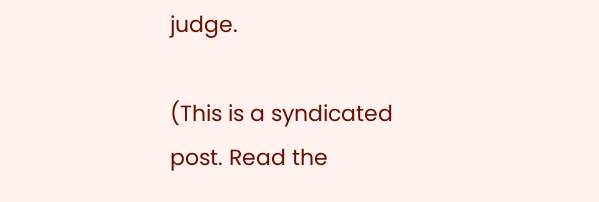judge.

(This is a syndicated post. Read the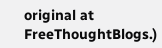original at FreeThoughtBlogs.)